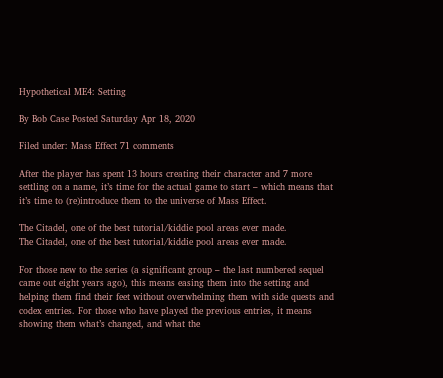Hypothetical ME4: Setting

By Bob Case Posted Saturday Apr 18, 2020

Filed under: Mass Effect 71 comments

After the player has spent 13 hours creating their character and 7 more settling on a name, it’s time for the actual game to start – which means that it’s time to (re)introduce them to the universe of Mass Effect.

The Citadel, one of the best tutorial/kiddie pool areas ever made.
The Citadel, one of the best tutorial/kiddie pool areas ever made.

For those new to the series (a significant group – the last numbered sequel came out eight years ago), this means easing them into the setting and helping them find their feet without overwhelming them with side quests and codex entries. For those who have played the previous entries, it means showing them what’s changed, and what the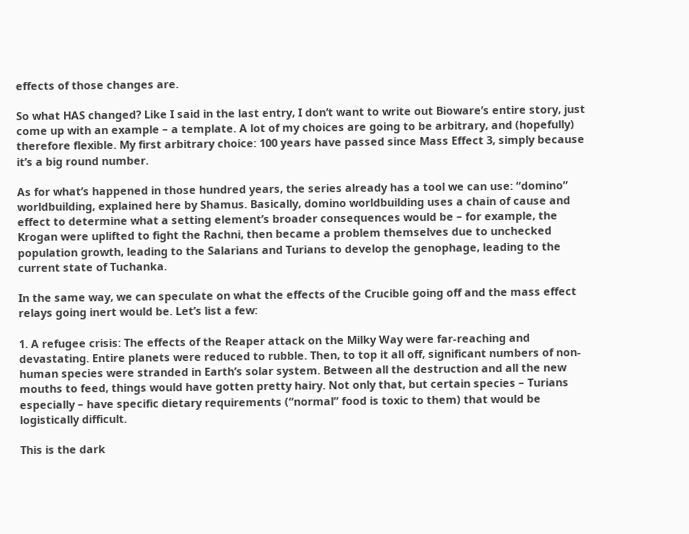effects of those changes are.

So what HAS changed? Like I said in the last entry, I don’t want to write out Bioware’s entire story, just come up with an example – a template. A lot of my choices are going to be arbitrary, and (hopefully) therefore flexible. My first arbitrary choice: 100 years have passed since Mass Effect 3, simply because it’s a big round number.

As for what’s happened in those hundred years, the series already has a tool we can use: “domino” worldbuilding, explained here by Shamus. Basically, domino worldbuilding uses a chain of cause and effect to determine what a setting element’s broader consequences would be – for example, the Krogan were uplifted to fight the Rachni, then became a problem themselves due to unchecked population growth, leading to the Salarians and Turians to develop the genophage, leading to the current state of Tuchanka.

In the same way, we can speculate on what the effects of the Crucible going off and the mass effect relays going inert would be. Let’s list a few:

1. A refugee crisis: The effects of the Reaper attack on the Milky Way were far-reaching and devastating. Entire planets were reduced to rubble. Then, to top it all off, significant numbers of non-human species were stranded in Earth’s solar system. Between all the destruction and all the new mouths to feed, things would have gotten pretty hairy. Not only that, but certain species – Turians especially – have specific dietary requirements (“normal” food is toxic to them) that would be logistically difficult.

This is the dark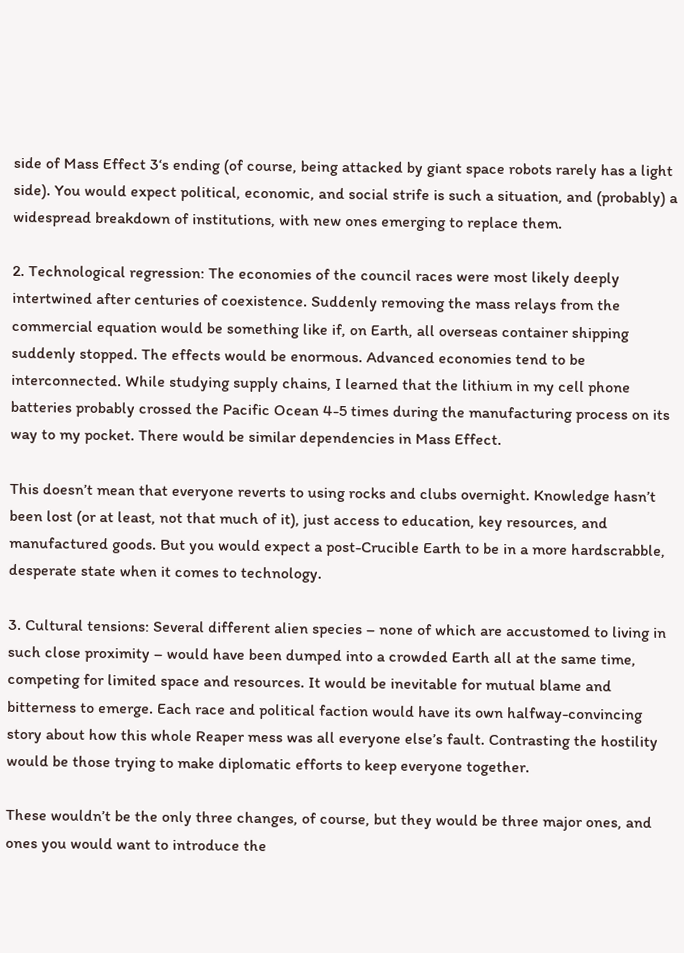side of Mass Effect 3‘s ending (of course, being attacked by giant space robots rarely has a light side). You would expect political, economic, and social strife is such a situation, and (probably) a widespread breakdown of institutions, with new ones emerging to replace them.

2. Technological regression: The economies of the council races were most likely deeply intertwined after centuries of coexistence. Suddenly removing the mass relays from the commercial equation would be something like if, on Earth, all overseas container shipping suddenly stopped. The effects would be enormous. Advanced economies tend to be interconnected. While studying supply chains, I learned that the lithium in my cell phone batteries probably crossed the Pacific Ocean 4-5 times during the manufacturing process on its way to my pocket. There would be similar dependencies in Mass Effect.

This doesn’t mean that everyone reverts to using rocks and clubs overnight. Knowledge hasn’t been lost (or at least, not that much of it), just access to education, key resources, and manufactured goods. But you would expect a post-Crucible Earth to be in a more hardscrabble, desperate state when it comes to technology.

3. Cultural tensions: Several different alien species – none of which are accustomed to living in such close proximity – would have been dumped into a crowded Earth all at the same time, competing for limited space and resources. It would be inevitable for mutual blame and bitterness to emerge. Each race and political faction would have its own halfway-convincing story about how this whole Reaper mess was all everyone else’s fault. Contrasting the hostility would be those trying to make diplomatic efforts to keep everyone together.

These wouldn’t be the only three changes, of course, but they would be three major ones, and ones you would want to introduce the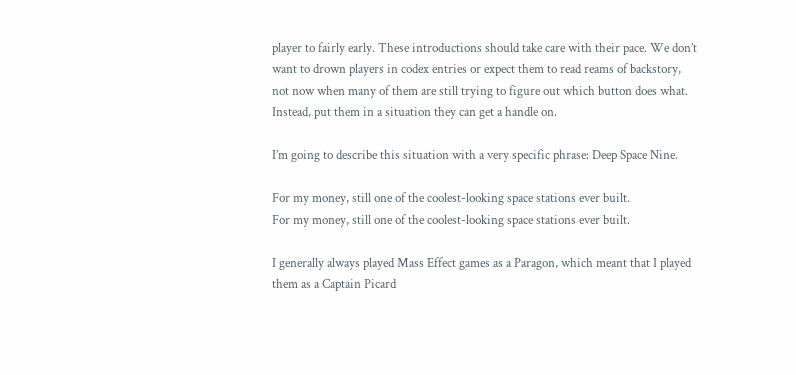player to fairly early. These introductions should take care with their pace. We don’t want to drown players in codex entries or expect them to read reams of backstory, not now when many of them are still trying to figure out which button does what. Instead, put them in a situation they can get a handle on.

I’m going to describe this situation with a very specific phrase: Deep Space Nine.

For my money, still one of the coolest-looking space stations ever built.
For my money, still one of the coolest-looking space stations ever built.

I generally always played Mass Effect games as a Paragon, which meant that I played them as a Captain Picard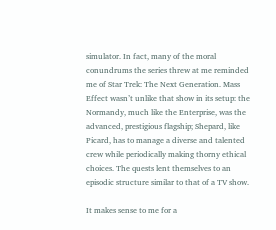simulator. In fact, many of the moral conundrums the series threw at me reminded me of Star Trek: The Next Generation. Mass Effect wasn’t unlike that show in its setup: the Normandy, much like the Enterprise, was the advanced, prestigious flagship; Shepard, like Picard, has to manage a diverse and talented crew while periodically making thorny ethical choices. The quests lent themselves to an episodic structure similar to that of a TV show.

It makes sense to me for a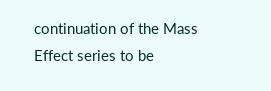continuation of the Mass Effect series to be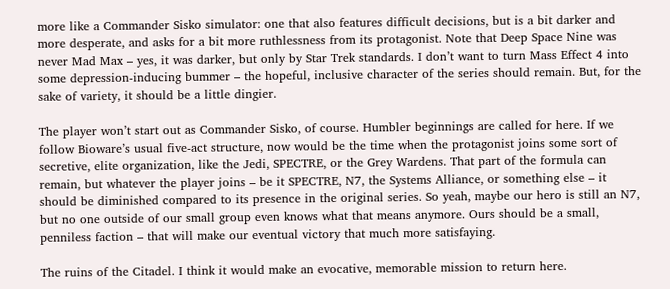more like a Commander Sisko simulator: one that also features difficult decisions, but is a bit darker and more desperate, and asks for a bit more ruthlessness from its protagonist. Note that Deep Space Nine was never Mad Max – yes, it was darker, but only by Star Trek standards. I don’t want to turn Mass Effect 4 into some depression-inducing bummer – the hopeful, inclusive character of the series should remain. But, for the sake of variety, it should be a little dingier.

The player won’t start out as Commander Sisko, of course. Humbler beginnings are called for here. If we follow Bioware’s usual five-act structure, now would be the time when the protagonist joins some sort of secretive, elite organization, like the Jedi, SPECTRE, or the Grey Wardens. That part of the formula can remain, but whatever the player joins – be it SPECTRE, N7, the Systems Alliance, or something else – it should be diminished compared to its presence in the original series. So yeah, maybe our hero is still an N7, but no one outside of our small group even knows what that means anymore. Ours should be a small, penniless faction – that will make our eventual victory that much more satisfaying.

The ruins of the Citadel. I think it would make an evocative, memorable mission to return here.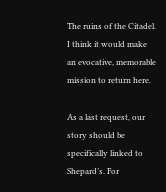The ruins of the Citadel. I think it would make an evocative, memorable mission to return here.

As a last request, our story should be specifically linked to Shepard’s. For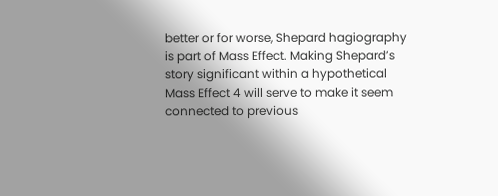better or for worse, Shepard hagiography is part of Mass Effect. Making Shepard’s story significant within a hypothetical Mass Effect 4 will serve to make it seem connected to previous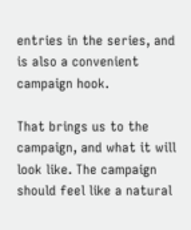entries in the series, and is also a convenient campaign hook.

That brings us to the campaign, and what it will look like. The campaign should feel like a natural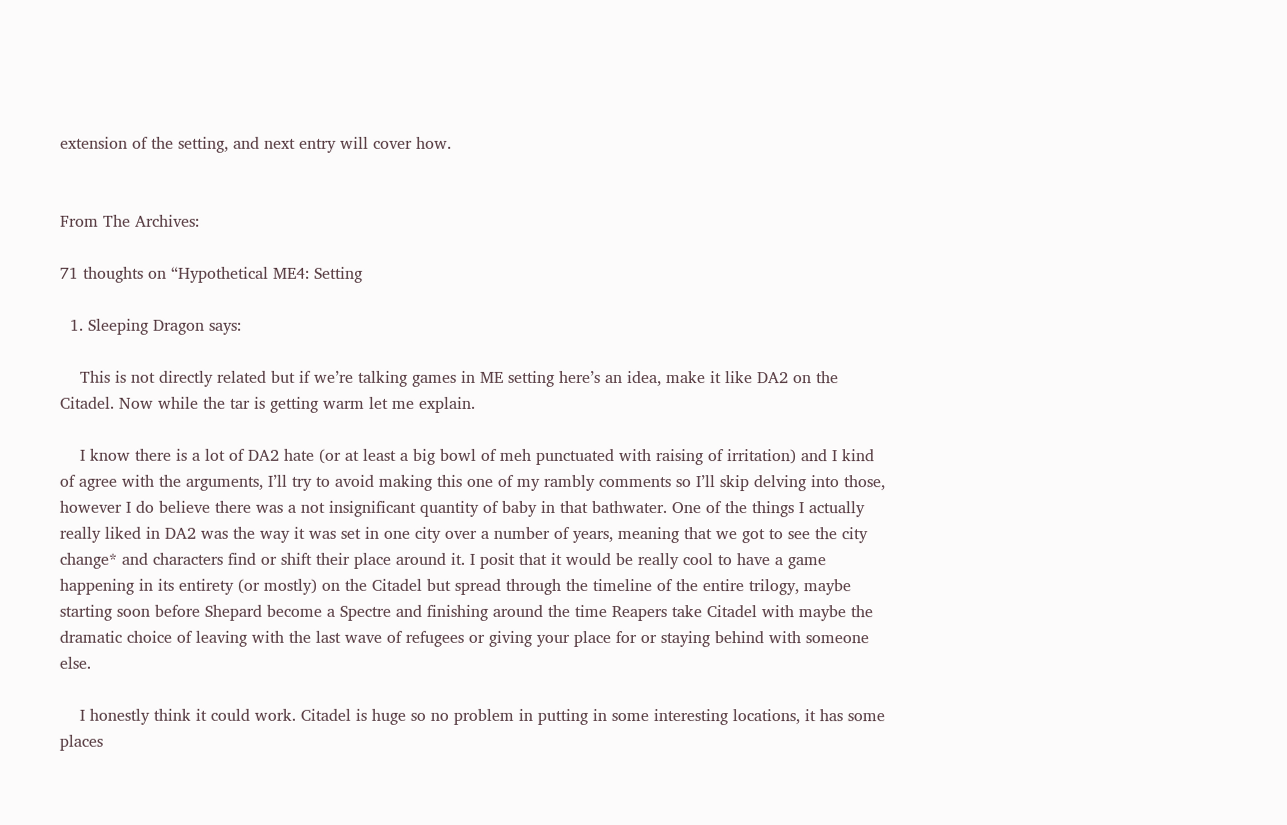extension of the setting, and next entry will cover how.


From The Archives:

71 thoughts on “Hypothetical ME4: Setting

  1. Sleeping Dragon says:

    This is not directly related but if we’re talking games in ME setting here’s an idea, make it like DA2 on the Citadel. Now while the tar is getting warm let me explain.

    I know there is a lot of DA2 hate (or at least a big bowl of meh punctuated with raising of irritation) and I kind of agree with the arguments, I’ll try to avoid making this one of my rambly comments so I’ll skip delving into those, however I do believe there was a not insignificant quantity of baby in that bathwater. One of the things I actually really liked in DA2 was the way it was set in one city over a number of years, meaning that we got to see the city change* and characters find or shift their place around it. I posit that it would be really cool to have a game happening in its entirety (or mostly) on the Citadel but spread through the timeline of the entire trilogy, maybe starting soon before Shepard become a Spectre and finishing around the time Reapers take Citadel with maybe the dramatic choice of leaving with the last wave of refugees or giving your place for or staying behind with someone else.

    I honestly think it could work. Citadel is huge so no problem in putting in some interesting locations, it has some places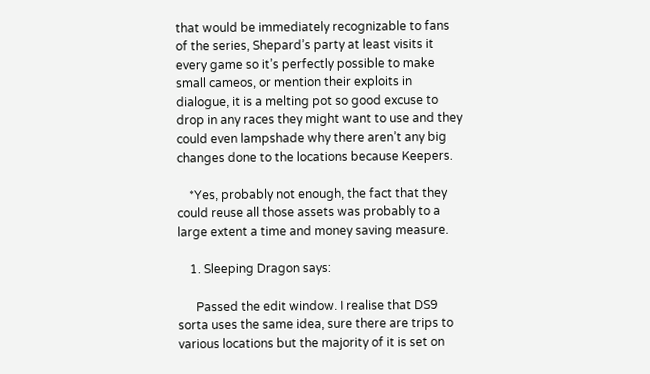that would be immediately recognizable to fans of the series, Shepard’s party at least visits it every game so it’s perfectly possible to make small cameos, or mention their exploits in dialogue, it is a melting pot so good excuse to drop in any races they might want to use and they could even lampshade why there aren’t any big changes done to the locations because Keepers.

    *Yes, probably not enough, the fact that they could reuse all those assets was probably to a large extent a time and money saving measure.

    1. Sleeping Dragon says:

      Passed the edit window. I realise that DS9 sorta uses the same idea, sure there are trips to various locations but the majority of it is set on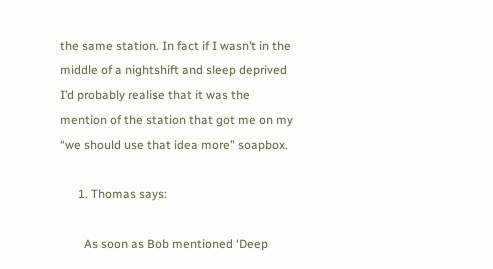the same station. In fact if I wasn’t in the middle of a nightshift and sleep deprived I’d probably realise that it was the mention of the station that got me on my “we should use that idea more” soapbox.

      1. Thomas says:

        As soon as Bob mentioned ‘Deep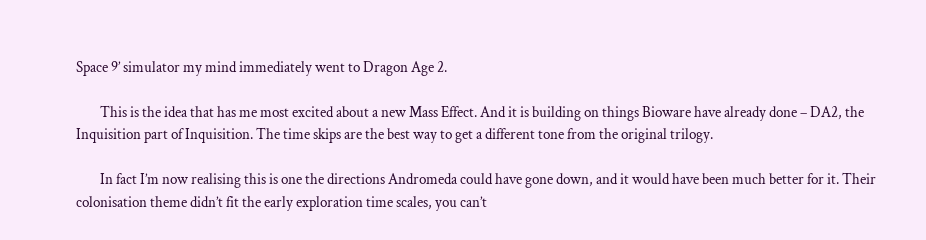Space 9’ simulator my mind immediately went to Dragon Age 2.

        This is the idea that has me most excited about a new Mass Effect. And it is building on things Bioware have already done – DA2, the Inquisition part of Inquisition. The time skips are the best way to get a different tone from the original trilogy.

        In fact I’m now realising this is one the directions Andromeda could have gone down, and it would have been much better for it. Their colonisation theme didn’t fit the early exploration time scales, you can’t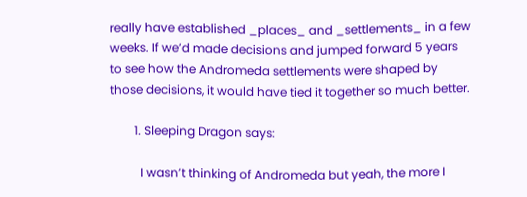really have established _places_ and _settlements_ in a few weeks. If we’d made decisions and jumped forward 5 years to see how the Andromeda settlements were shaped by those decisions, it would have tied it together so much better.

        1. Sleeping Dragon says:

          I wasn’t thinking of Andromeda but yeah, the more I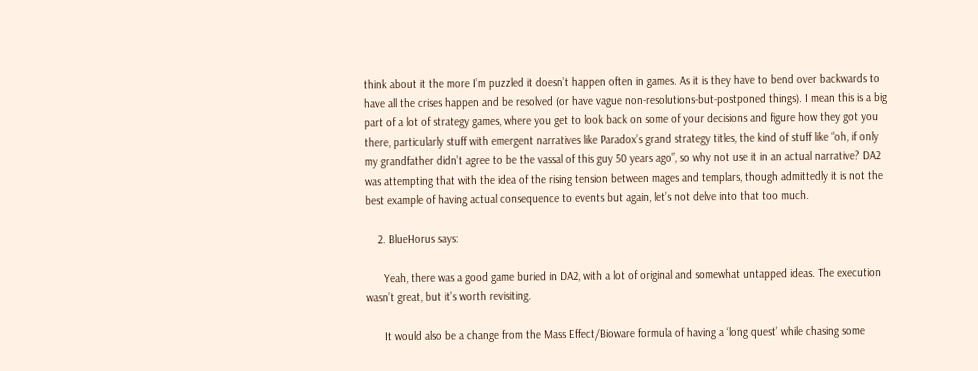think about it the more I’m puzzled it doesn’t happen often in games. As it is they have to bend over backwards to have all the crises happen and be resolved (or have vague non-resolutions-but-postponed things). I mean this is a big part of a lot of strategy games, where you get to look back on some of your decisions and figure how they got you there, particularly stuff with emergent narratives like Paradox’s grand strategy titles, the kind of stuff like “oh, if only my grandfather didn’t agree to be the vassal of this guy 50 years ago”, so why not use it in an actual narrative? DA2 was attempting that with the idea of the rising tension between mages and templars, though admittedly it is not the best example of having actual consequence to events but again, let’s not delve into that too much.

    2. BlueHorus says:

      Yeah, there was a good game buried in DA2, with a lot of original and somewhat untapped ideas. The execution wasn’t great, but it’s worth revisiting.

      It would also be a change from the Mass Effect/Bioware formula of having a ‘long quest’ while chasing some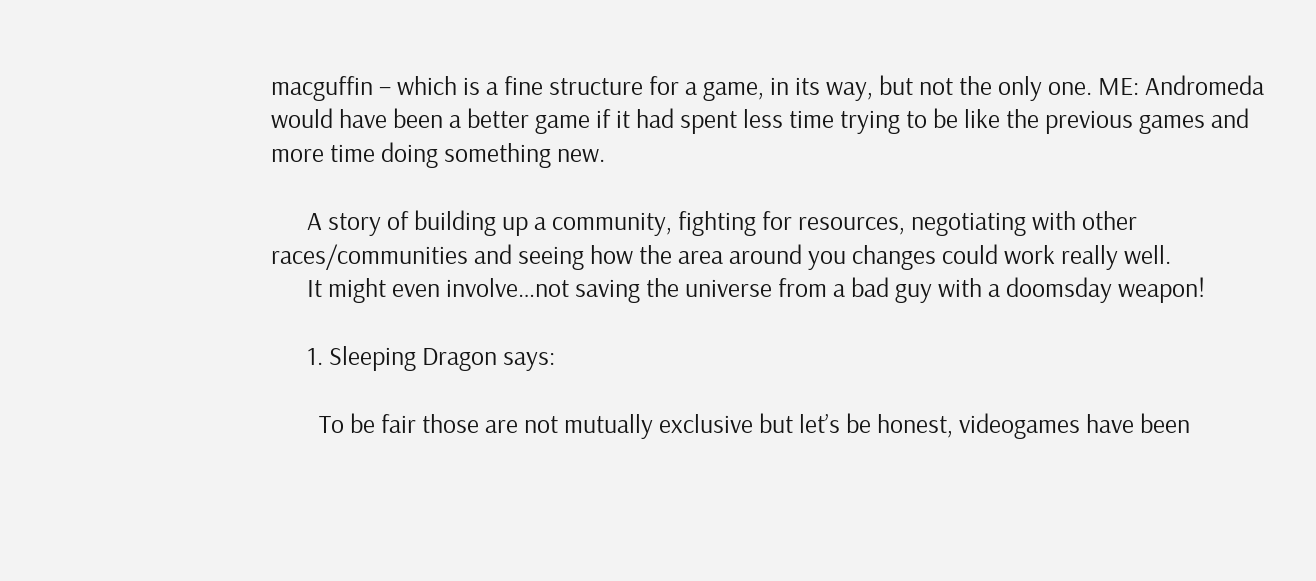macguffin – which is a fine structure for a game, in its way, but not the only one. ME: Andromeda would have been a better game if it had spent less time trying to be like the previous games and more time doing something new.

      A story of building up a community, fighting for resources, negotiating with other races/communities and seeing how the area around you changes could work really well.
      It might even involve…not saving the universe from a bad guy with a doomsday weapon!

      1. Sleeping Dragon says:

        To be fair those are not mutually exclusive but let’s be honest, videogames have been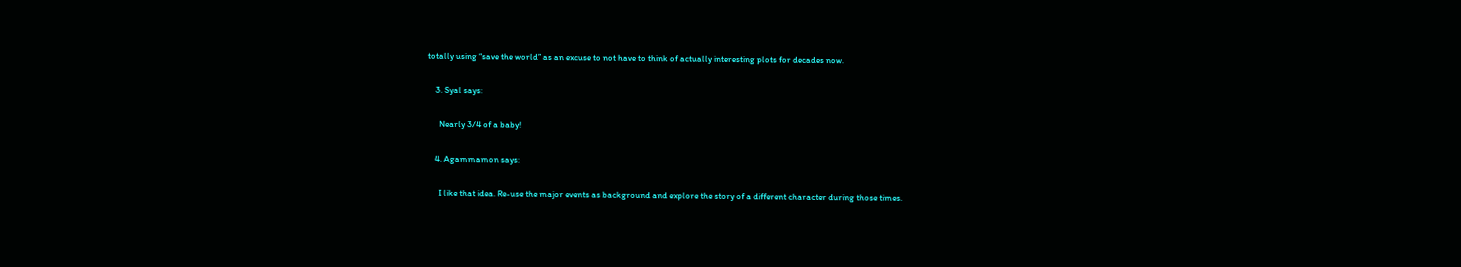totally using “save the world” as an excuse to not have to think of actually interesting plots for decades now.

    3. Syal says:

      Nearly 3/4 of a baby!

    4. Agammamon says:

      I like that idea. Re-use the major events as background and explore the story of a different character during those times.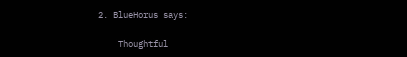2. BlueHorus says:

    Thoughtful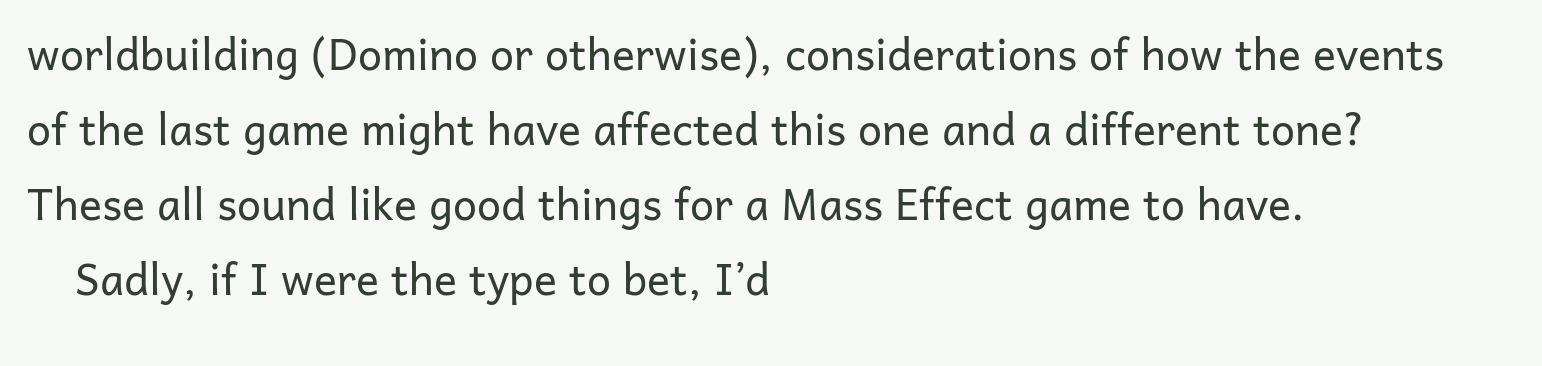worldbuilding (Domino or otherwise), considerations of how the events of the last game might have affected this one and a different tone? These all sound like good things for a Mass Effect game to have.
    Sadly, if I were the type to bet, I’d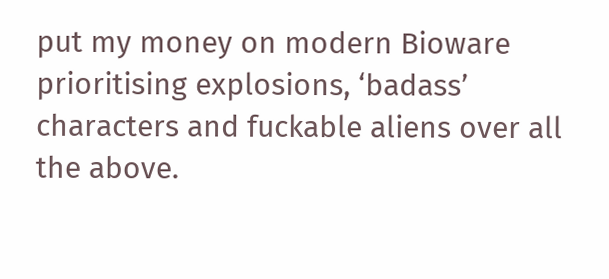put my money on modern Bioware prioritising explosions, ‘badass’ characters and fuckable aliens over all the above.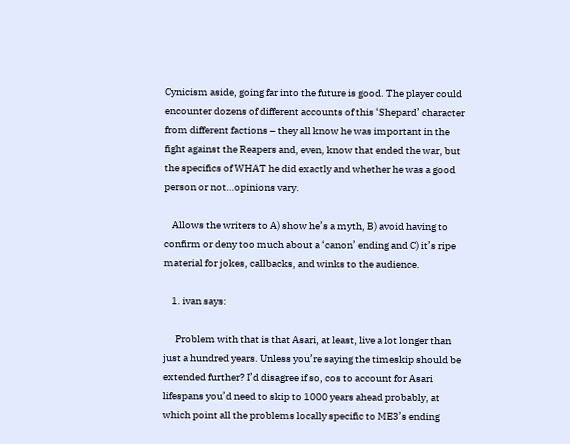Cynicism aside, going far into the future is good. The player could encounter dozens of different accounts of this ‘Shepard’ character from different factions – they all know he was important in the fight against the Reapers and, even, know that ended the war, but the specifics of WHAT he did exactly and whether he was a good person or not…opinions vary.

    Allows the writers to A) show he’s a myth, B) avoid having to confirm or deny too much about a ‘canon’ ending and C) it’s ripe material for jokes, callbacks, and winks to the audience.

    1. ivan says:

      Problem with that is that Asari, at least, live a lot longer than just a hundred years. Unless you’re saying the timeskip should be extended further? I’d disagree if so, cos to account for Asari lifespans you’d need to skip to 1000 years ahead probably, at which point all the problems locally specific to ME3’s ending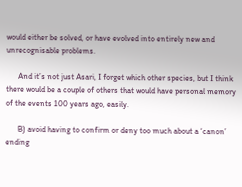would either be solved, or have evolved into entirely new and unrecognisable problems.

      And it’s not just Asari, I forget which other species, but I think there would be a couple of others that would have personal memory of the events 100 years ago, easily.

      B) avoid having to confirm or deny too much about a ‘canon’ ending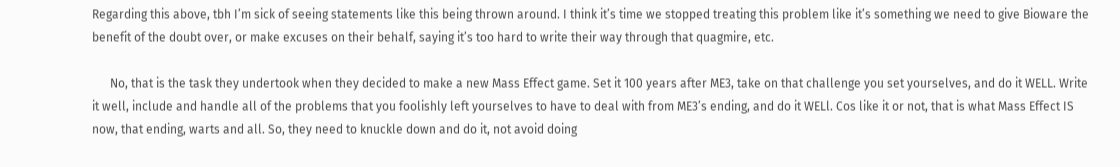Regarding this above, tbh I’m sick of seeing statements like this being thrown around. I think it’s time we stopped treating this problem like it’s something we need to give Bioware the benefit of the doubt over, or make excuses on their behalf, saying it’s too hard to write their way through that quagmire, etc.

      No, that is the task they undertook when they decided to make a new Mass Effect game. Set it 100 years after ME3, take on that challenge you set yourselves, and do it WELL. Write it well, include and handle all of the problems that you foolishly left yourselves to have to deal with from ME3’s ending, and do it WELl. Cos like it or not, that is what Mass Effect IS now, that ending, warts and all. So, they need to knuckle down and do it, not avoid doing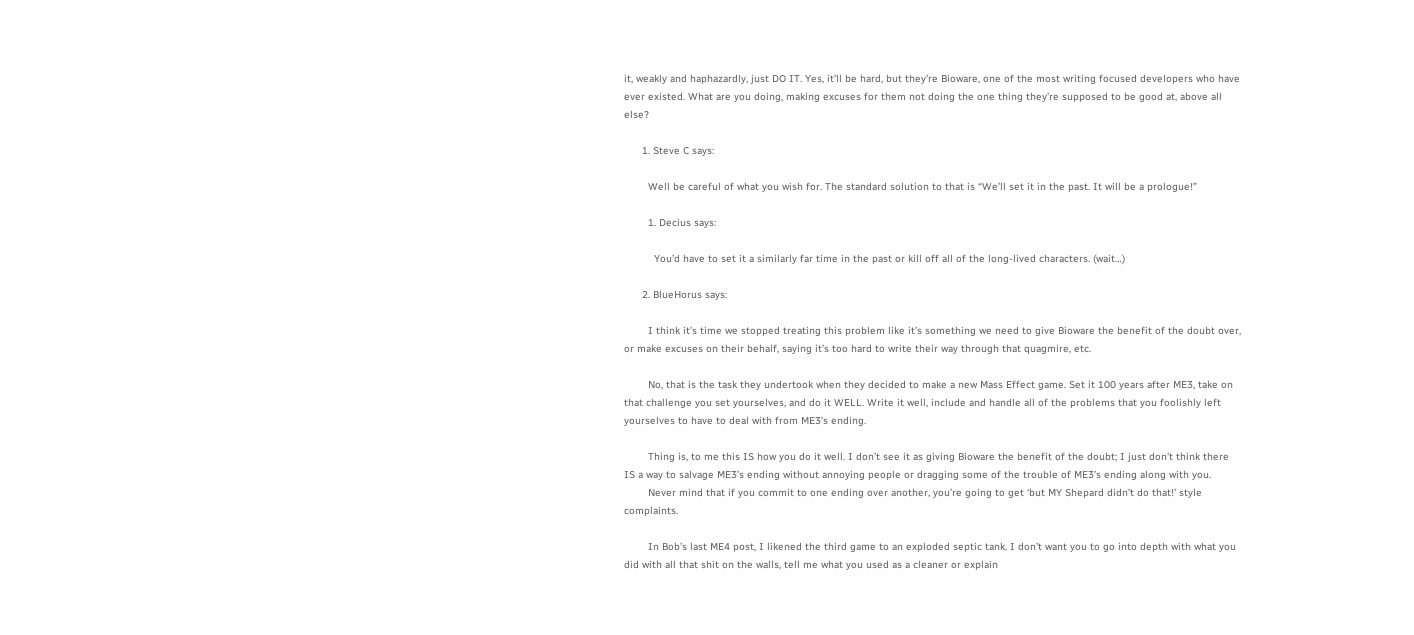it, weakly and haphazardly, just DO IT. Yes, it’ll be hard, but they’re Bioware, one of the most writing focused developers who have ever existed. What are you doing, making excuses for them not doing the one thing they’re supposed to be good at, above all else?

      1. Steve C says:

        Well be careful of what you wish for. The standard solution to that is “We’ll set it in the past. It will be a prologue!”

        1. Decius says:

          You’d have to set it a similarly far time in the past or kill off all of the long-lived characters. (wait…)

      2. BlueHorus says:

        I think it’s time we stopped treating this problem like it’s something we need to give Bioware the benefit of the doubt over, or make excuses on their behalf, saying it’s too hard to write their way through that quagmire, etc.

        No, that is the task they undertook when they decided to make a new Mass Effect game. Set it 100 years after ME3, take on that challenge you set yourselves, and do it WELL. Write it well, include and handle all of the problems that you foolishly left yourselves to have to deal with from ME3’s ending.

        Thing is, to me this IS how you do it well. I don’t see it as giving Bioware the benefit of the doubt; I just don’t think there IS a way to salvage ME3’s ending without annoying people or dragging some of the trouble of ME3’s ending along with you.
        Never mind that if you commit to one ending over another, you’re going to get ‘but MY Shepard didn’t do that!’ style complaints.

        In Bob’s last ME4 post, I likened the third game to an exploded septic tank. I don’t want you to go into depth with what you did with all that shit on the walls, tell me what you used as a cleaner or explain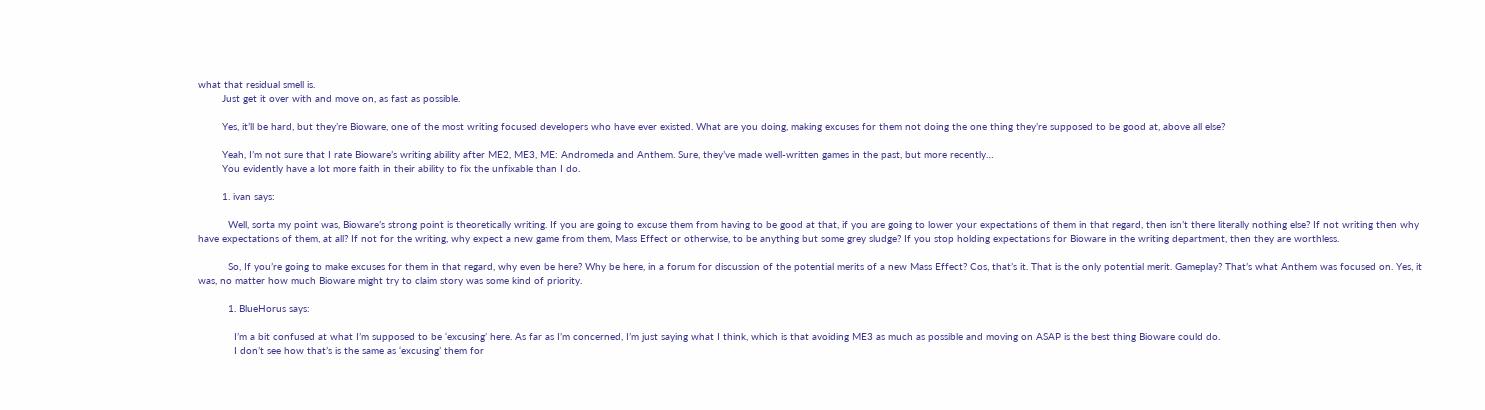what that residual smell is.
        Just get it over with and move on, as fast as possible.

        Yes, it’ll be hard, but they’re Bioware, one of the most writing focused developers who have ever existed. What are you doing, making excuses for them not doing the one thing they’re supposed to be good at, above all else?

        Yeah, I’m not sure that I rate Bioware’s writing ability after ME2, ME3, ME: Andromeda and Anthem. Sure, they’ve made well-written games in the past, but more recently…
        You evidently have a lot more faith in their ability to fix the unfixable than I do.

        1. ivan says:

          Well, sorta my point was, Bioware’s strong point is theoretically writing. If you are going to excuse them from having to be good at that, if you are going to lower your expectations of them in that regard, then isn’t there literally nothing else? If not writing then why have expectations of them, at all? If not for the writing, why expect a new game from them, Mass Effect or otherwise, to be anything but some grey sludge? If you stop holding expectations for Bioware in the writing department, then they are worthless.

          So, If you’re going to make excuses for them in that regard, why even be here? Why be here, in a forum for discussion of the potential merits of a new Mass Effect? Cos, that’s it. That is the only potential merit. Gameplay? That’s what Anthem was focused on. Yes, it was, no matter how much Bioware might try to claim story was some kind of priority.

          1. BlueHorus says:

            I’m a bit confused at what I’m supposed to be ‘excusing’ here. As far as I’m concerned, I’m just saying what I think, which is that avoiding ME3 as much as possible and moving on ASAP is the best thing Bioware could do.
            I don’t see how that’s is the same as ‘excusing’ them for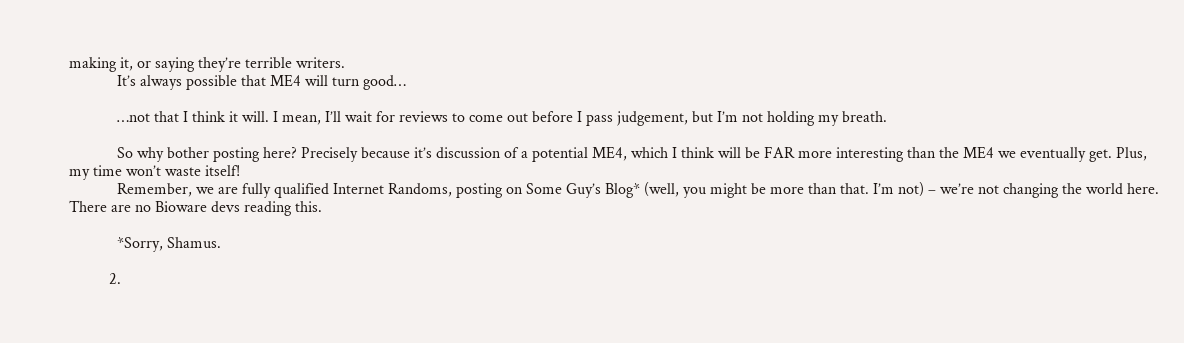making it, or saying they’re terrible writers.
            It’s always possible that ME4 will turn good…

            …not that I think it will. I mean, I’ll wait for reviews to come out before I pass judgement, but I’m not holding my breath.

            So why bother posting here? Precisely because it’s discussion of a potential ME4, which I think will be FAR more interesting than the ME4 we eventually get. Plus, my time won’t waste itself!
            Remember, we are fully qualified Internet Randoms, posting on Some Guy’s Blog* (well, you might be more than that. I’m not) – we’re not changing the world here. There are no Bioware devs reading this.

            *Sorry, Shamus.

          2.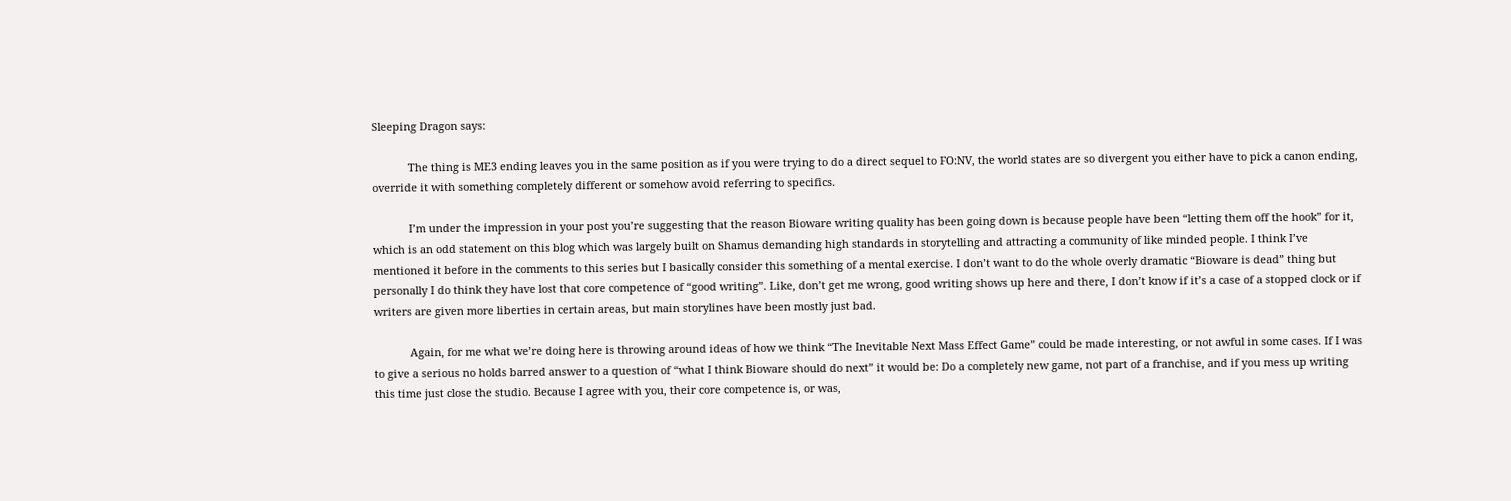Sleeping Dragon says:

            The thing is ME3 ending leaves you in the same position as if you were trying to do a direct sequel to FO:NV, the world states are so divergent you either have to pick a canon ending, override it with something completely different or somehow avoid referring to specifics.

            I’m under the impression in your post you’re suggesting that the reason Bioware writing quality has been going down is because people have been “letting them off the hook” for it, which is an odd statement on this blog which was largely built on Shamus demanding high standards in storytelling and attracting a community of like minded people. I think I’ve mentioned it before in the comments to this series but I basically consider this something of a mental exercise. I don’t want to do the whole overly dramatic “Bioware is dead” thing but personally I do think they have lost that core competence of “good writing”. Like, don’t get me wrong, good writing shows up here and there, I don’t know if it’s a case of a stopped clock or if writers are given more liberties in certain areas, but main storylines have been mostly just bad.

            Again, for me what we’re doing here is throwing around ideas of how we think “The Inevitable Next Mass Effect Game” could be made interesting, or not awful in some cases. If I was to give a serious no holds barred answer to a question of “what I think Bioware should do next” it would be: Do a completely new game, not part of a franchise, and if you mess up writing this time just close the studio. Because I agree with you, their core competence is, or was,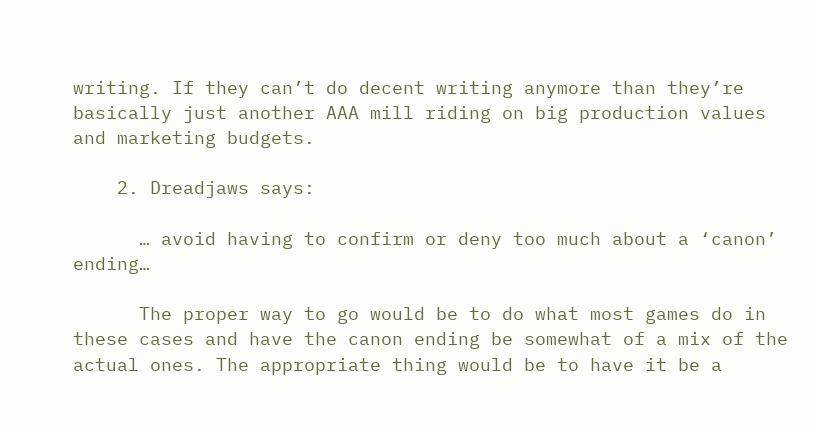writing. If they can’t do decent writing anymore than they’re basically just another AAA mill riding on big production values and marketing budgets.

    2. Dreadjaws says:

      … avoid having to confirm or deny too much about a ‘canon’ ending…

      The proper way to go would be to do what most games do in these cases and have the canon ending be somewhat of a mix of the actual ones. The appropriate thing would be to have it be a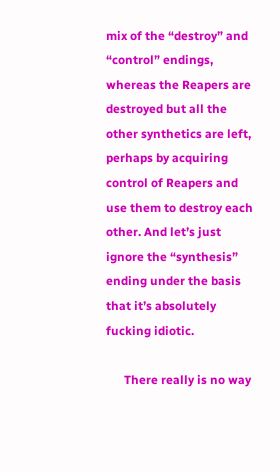mix of the “destroy” and “control” endings, whereas the Reapers are destroyed but all the other synthetics are left, perhaps by acquiring control of Reapers and use them to destroy each other. And let’s just ignore the “synthesis” ending under the basis that it’s absolutely fucking idiotic.

      There really is no way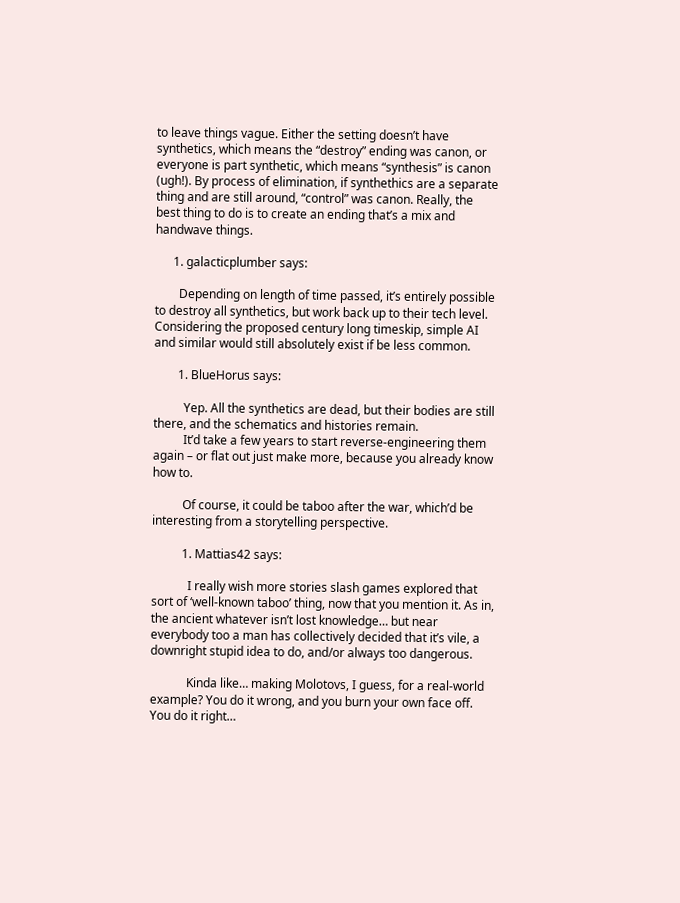to leave things vague. Either the setting doesn’t have synthetics, which means the “destroy” ending was canon, or everyone is part synthetic, which means “synthesis” is canon (ugh!). By process of elimination, if synthethics are a separate thing and are still around, “control” was canon. Really, the best thing to do is to create an ending that’s a mix and handwave things.

      1. galacticplumber says:

        Depending on length of time passed, it’s entirely possible to destroy all synthetics, but work back up to their tech level. Considering the proposed century long timeskip, simple AI and similar would still absolutely exist if be less common.

        1. BlueHorus says:

          Yep. All the synthetics are dead, but their bodies are still there, and the schematics and histories remain.
          It’d take a few years to start reverse-engineering them again – or flat out just make more, because you already know how to.

          Of course, it could be taboo after the war, which’d be interesting from a storytelling perspective.

          1. Mattias42 says:

            I really wish more stories slash games explored that sort of ‘well-known taboo’ thing, now that you mention it. As in, the ancient whatever isn’t lost knowledge… but near everybody too a man has collectively decided that it’s vile, a downright stupid idea to do, and/or always too dangerous.

            Kinda like… making Molotovs, I guess, for a real-world example? You do it wrong, and you burn your own face off. You do it right…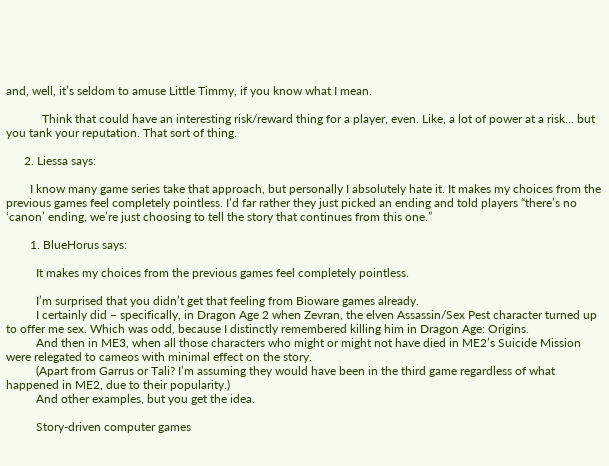and, well, it’s seldom to amuse Little Timmy, if you know what I mean.

            Think that could have an interesting risk/reward thing for a player, even. Like, a lot of power at a risk… but you tank your reputation. That sort of thing.

      2. Liessa says:

        I know many game series take that approach, but personally I absolutely hate it. It makes my choices from the previous games feel completely pointless. I’d far rather they just picked an ending and told players “there’s no ‘canon’ ending, we’re just choosing to tell the story that continues from this one.”

        1. BlueHorus says:

          It makes my choices from the previous games feel completely pointless.

          I’m surprised that you didn’t get that feeling from Bioware games already.
          I certainly did – specifically, in Dragon Age 2 when Zevran, the elven Assassin/Sex Pest character turned up to offer me sex. Which was odd, because I distinctly remembered killing him in Dragon Age: Origins.
          And then in ME3, when all those characters who might or might not have died in ME2’s Suicide Mission were relegated to cameos with minimal effect on the story.
          (Apart from Garrus or Tali? I’m assuming they would have been in the third game regardless of what happened in ME2, due to their popularity.)
          And other examples, but you get the idea.

          Story-driven computer games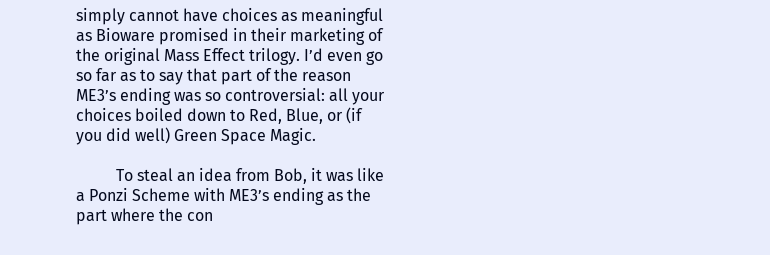simply cannot have choices as meaningful as Bioware promised in their marketing of the original Mass Effect trilogy. I’d even go so far as to say that part of the reason ME3’s ending was so controversial: all your choices boiled down to Red, Blue, or (if you did well) Green Space Magic.

          To steal an idea from Bob, it was like a Ponzi Scheme with ME3’s ending as the part where the con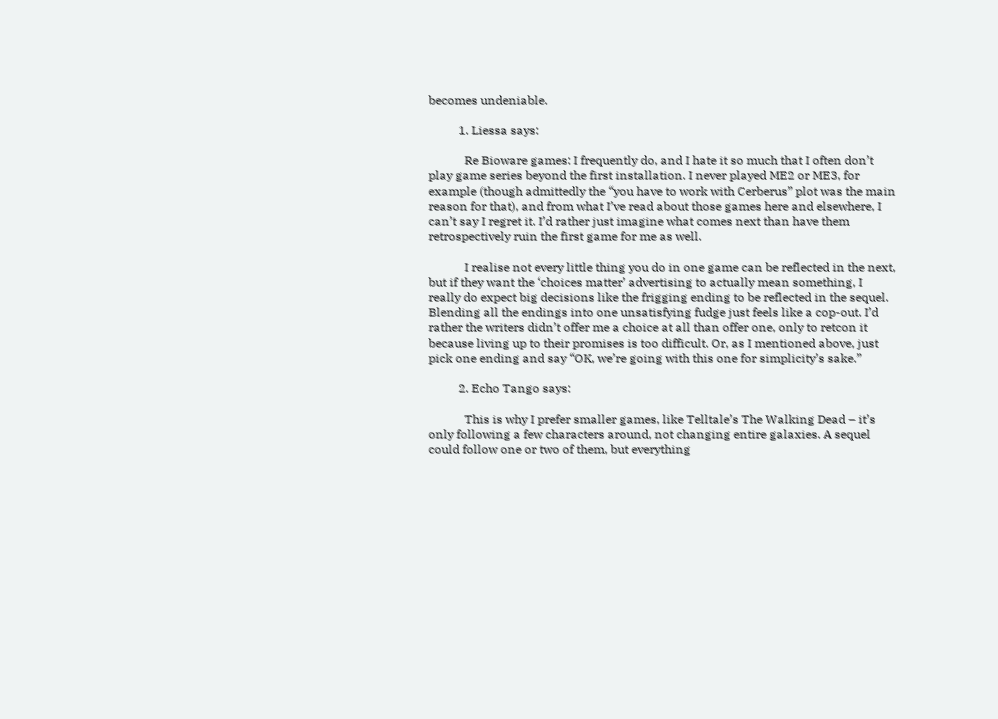becomes undeniable.

          1. Liessa says:

            Re Bioware games: I frequently do, and I hate it so much that I often don’t play game series beyond the first installation. I never played ME2 or ME3, for example (though admittedly the “you have to work with Cerberus” plot was the main reason for that), and from what I’ve read about those games here and elsewhere, I can’t say I regret it. I’d rather just imagine what comes next than have them retrospectively ruin the first game for me as well.

            I realise not every little thing you do in one game can be reflected in the next, but if they want the ‘choices matter’ advertising to actually mean something, I really do expect big decisions like the frigging ending to be reflected in the sequel. Blending all the endings into one unsatisfying fudge just feels like a cop-out. I’d rather the writers didn’t offer me a choice at all than offer one, only to retcon it because living up to their promises is too difficult. Or, as I mentioned above, just pick one ending and say “OK, we’re going with this one for simplicity’s sake.”

          2. Echo Tango says:

            This is why I prefer smaller games, like Telltale’s The Walking Dead – it’s only following a few characters around, not changing entire galaxies. A sequel could follow one or two of them, but everything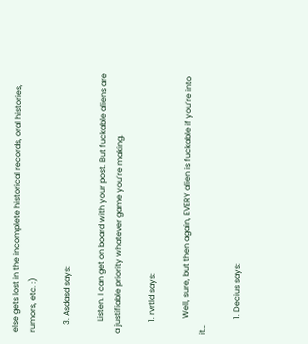else gets lost in the incomplete historical records, oral histories, rumors, etc. :)

    3. Asdasd says:

      Listen. I can get on board with your post. But fuckable aliens are a justifiable priority whatever game you’re making.

      1. rvrtld says:

        Well, sure, but then again, EVERY alien is fuckable if you’re into it…

        1. Decius says: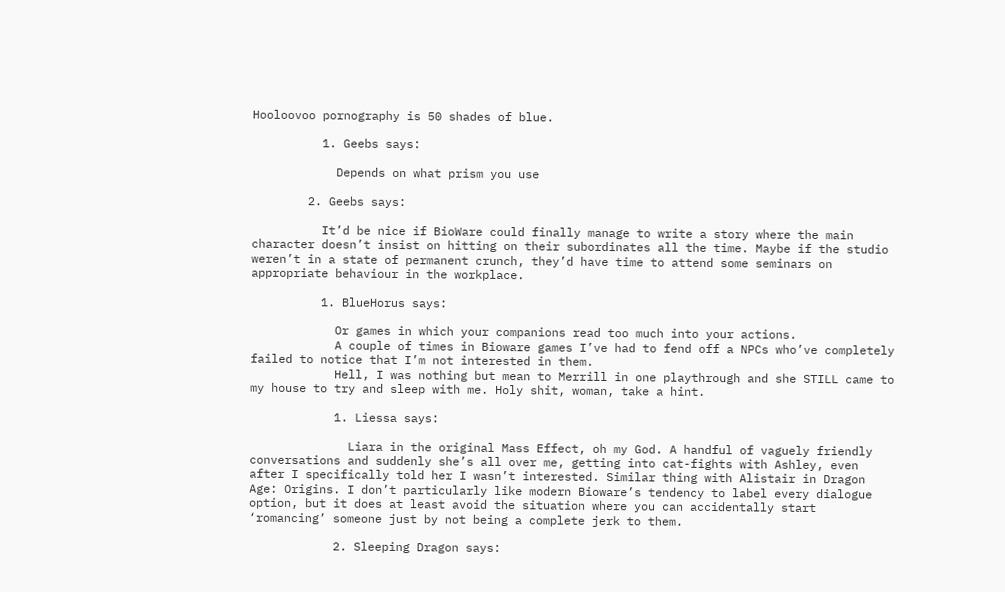Hooloovoo pornography is 50 shades of blue.

          1. Geebs says:

            Depends on what prism you use

        2. Geebs says:

          It’d be nice if BioWare could finally manage to write a story where the main character doesn’t insist on hitting on their subordinates all the time. Maybe if the studio weren’t in a state of permanent crunch, they’d have time to attend some seminars on appropriate behaviour in the workplace.

          1. BlueHorus says:

            Or games in which your companions read too much into your actions.
            A couple of times in Bioware games I’ve had to fend off a NPCs who’ve completely failed to notice that I’m not interested in them.
            Hell, I was nothing but mean to Merrill in one playthrough and she STILL came to my house to try and sleep with me. Holy shit, woman, take a hint.

            1. Liessa says:

              Liara in the original Mass Effect, oh my God. A handful of vaguely friendly conversations and suddenly she’s all over me, getting into cat-fights with Ashley, even after I specifically told her I wasn’t interested. Similar thing with Alistair in Dragon Age: Origins. I don’t particularly like modern Bioware’s tendency to label every dialogue option, but it does at least avoid the situation where you can accidentally start ‘romancing’ someone just by not being a complete jerk to them.

            2. Sleeping Dragon says: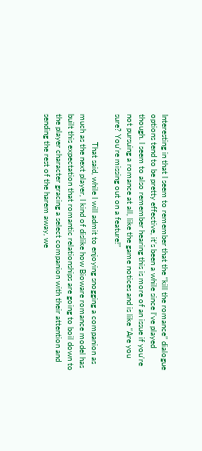Interesting in that I seem to remember that the “kill the romance” dialogue options tend to be pretty effective, it’s been a while since I’ve played though. I seem to also remember hearing this is more of an issue if you’re not pursuing a romance at all, like the game notices and is like “Are you sure? You’re missing out on a feature!”

              That said, while I will admit to enjoying snogging a companion as much as the next player, I kind of dislike how Bioware romance model has built this expectation that romantic relationships are going to boil down to the player character gracing a select companion with their attention and sending the rest of the harem away, we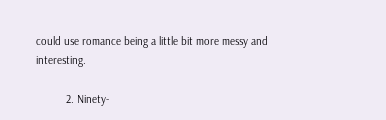could use romance being a little bit more messy and interesting.

          2. Ninety-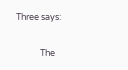Three says:

            The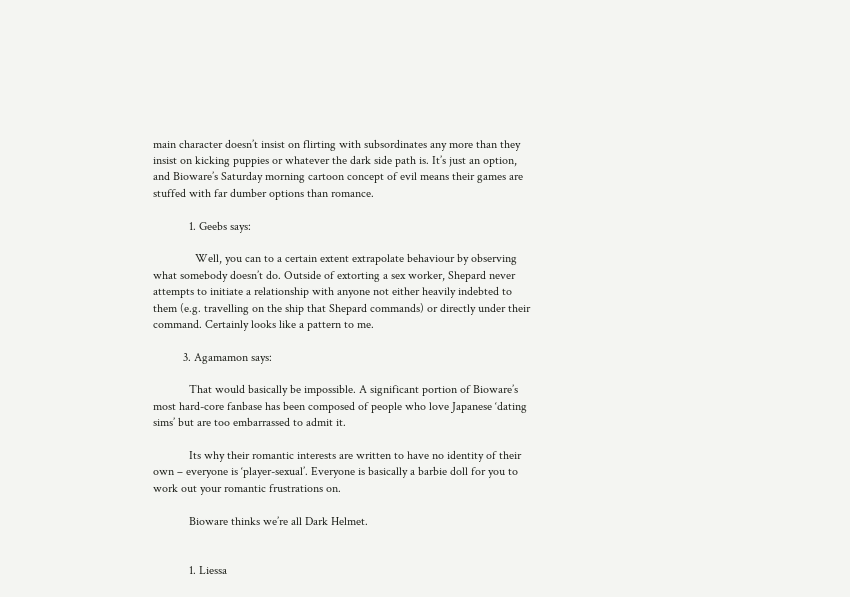main character doesn’t insist on flirting with subsordinates any more than they insist on kicking puppies or whatever the dark side path is. It’s just an option, and Bioware’s Saturday morning cartoon concept of evil means their games are stuffed with far dumber options than romance.

            1. Geebs says:

              Well, you can to a certain extent extrapolate behaviour by observing what somebody doesn’t do. Outside of extorting a sex worker, Shepard never attempts to initiate a relationship with anyone not either heavily indebted to them (e.g. travelling on the ship that Shepard commands) or directly under their command. Certainly looks like a pattern to me.

          3. Agamamon says:

            That would basically be impossible. A significant portion of Bioware’s most hard-core fanbase has been composed of people who love Japanese ‘dating sims’ but are too embarrassed to admit it.

            Its why their romantic interests are written to have no identity of their own – everyone is ‘player-sexual’. Everyone is basically a barbie doll for you to work out your romantic frustrations on.

            Bioware thinks we’re all Dark Helmet.


            1. Liessa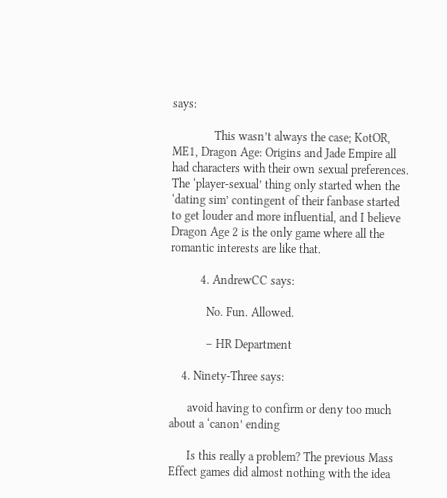says:

              This wasn’t always the case; KotOR, ME1, Dragon Age: Origins and Jade Empire all had characters with their own sexual preferences. The ‘player-sexual’ thing only started when the ‘dating sim’ contingent of their fanbase started to get louder and more influential, and I believe Dragon Age 2 is the only game where all the romantic interests are like that.

          4. AndrewCC says:

            No. Fun. Allowed.

            – HR Department

    4. Ninety-Three says:

      avoid having to confirm or deny too much about a ‘canon’ ending

      Is this really a problem? The previous Mass Effect games did almost nothing with the idea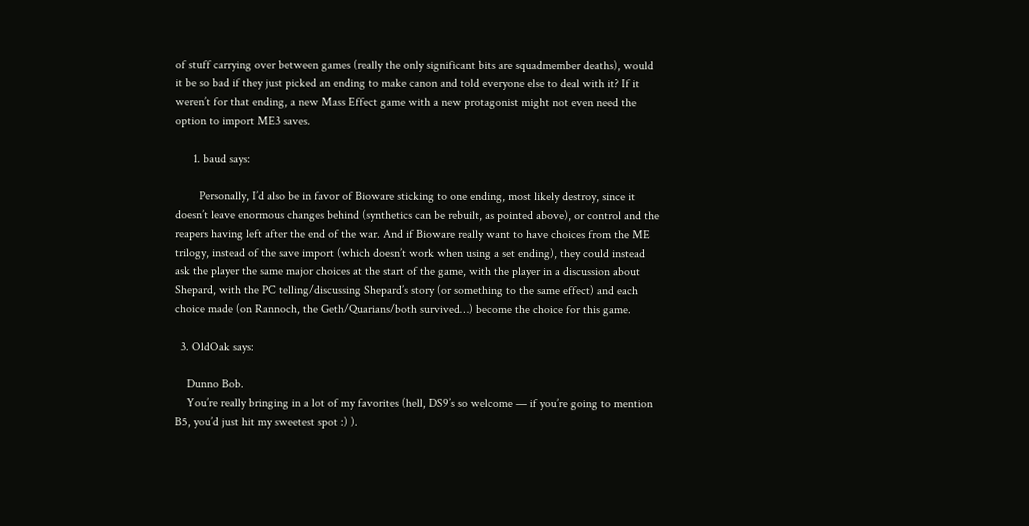of stuff carrying over between games (really the only significant bits are squadmember deaths), would it be so bad if they just picked an ending to make canon and told everyone else to deal with it? If it weren’t for that ending, a new Mass Effect game with a new protagonist might not even need the option to import ME3 saves.

      1. baud says:

        Personally, I’d also be in favor of Bioware sticking to one ending, most likely destroy, since it doesn’t leave enormous changes behind (synthetics can be rebuilt, as pointed above), or control and the reapers having left after the end of the war. And if Bioware really want to have choices from the ME trilogy, instead of the save import (which doesn’t work when using a set ending), they could instead ask the player the same major choices at the start of the game, with the player in a discussion about Shepard, with the PC telling/discussing Shepard’s story (or something to the same effect) and each choice made (on Rannoch, the Geth/Quarians/both survived…) become the choice for this game.

  3. OldOak says:

    Dunno Bob.
    You’re really bringing in a lot of my favorites (hell, DS9’s so welcome — if you’re going to mention B5, you’d just hit my sweetest spot :) ).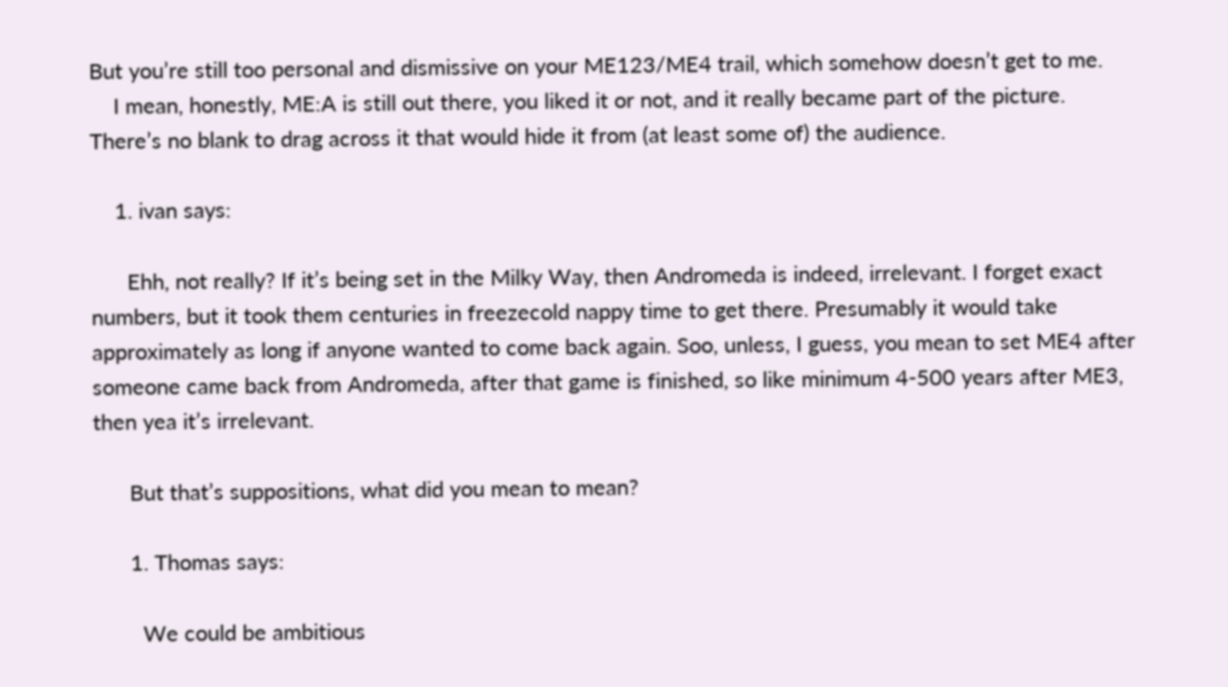But you’re still too personal and dismissive on your ME123/ME4 trail, which somehow doesn’t get to me.
    I mean, honestly, ME:A is still out there, you liked it or not, and it really became part of the picture. There’s no blank to drag across it that would hide it from (at least some of) the audience.

    1. ivan says:

      Ehh, not really? If it’s being set in the Milky Way, then Andromeda is indeed, irrelevant. I forget exact numbers, but it took them centuries in freezecold nappy time to get there. Presumably it would take approximately as long if anyone wanted to come back again. Soo, unless, I guess, you mean to set ME4 after someone came back from Andromeda, after that game is finished, so like minimum 4-500 years after ME3, then yea it’s irrelevant.

      But that’s suppositions, what did you mean to mean?

      1. Thomas says:

        We could be ambitious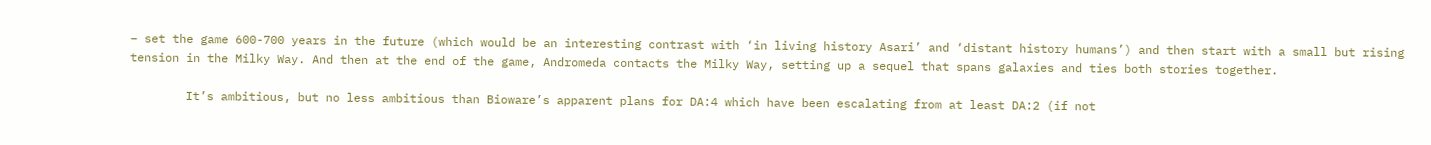– set the game 600-700 years in the future (which would be an interesting contrast with ‘in living history Asari’ and ‘distant history humans’) and then start with a small but rising tension in the Milky Way. And then at the end of the game, Andromeda contacts the Milky Way, setting up a sequel that spans galaxies and ties both stories together.

        It’s ambitious, but no less ambitious than Bioware’s apparent plans for DA:4 which have been escalating from at least DA:2 (if not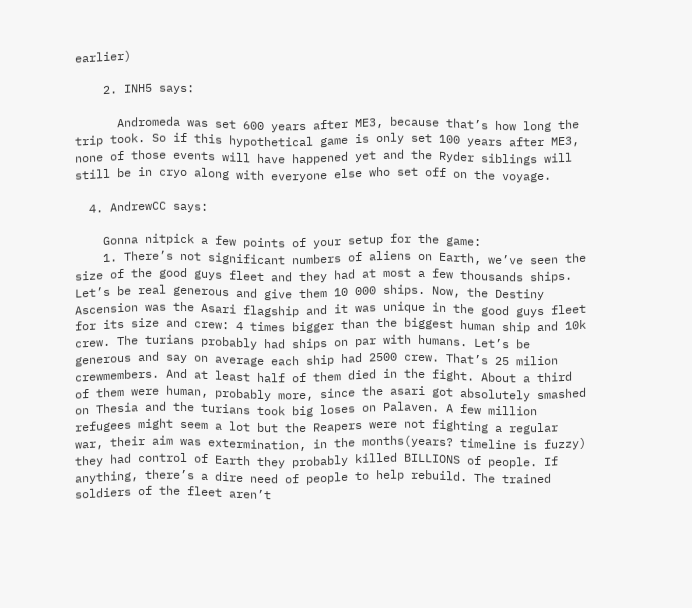earlier)

    2. INH5 says:

      Andromeda was set 600 years after ME3, because that’s how long the trip took. So if this hypothetical game is only set 100 years after ME3, none of those events will have happened yet and the Ryder siblings will still be in cryo along with everyone else who set off on the voyage.

  4. AndrewCC says:

    Gonna nitpick a few points of your setup for the game:
    1. There’s not significant numbers of aliens on Earth, we’ve seen the size of the good guys fleet and they had at most a few thousands ships. Let’s be real generous and give them 10 000 ships. Now, the Destiny Ascension was the Asari flagship and it was unique in the good guys fleet for its size and crew: 4 times bigger than the biggest human ship and 10k crew. The turians probably had ships on par with humans. Let’s be generous and say on average each ship had 2500 crew. That’s 25 milion crewmembers. And at least half of them died in the fight. About a third of them were human, probably more, since the asari got absolutely smashed on Thesia and the turians took big loses on Palaven. A few million refugees might seem a lot but the Reapers were not fighting a regular war, their aim was extermination, in the months(years? timeline is fuzzy) they had control of Earth they probably killed BILLIONS of people. If anything, there’s a dire need of people to help rebuild. The trained soldiers of the fleet aren’t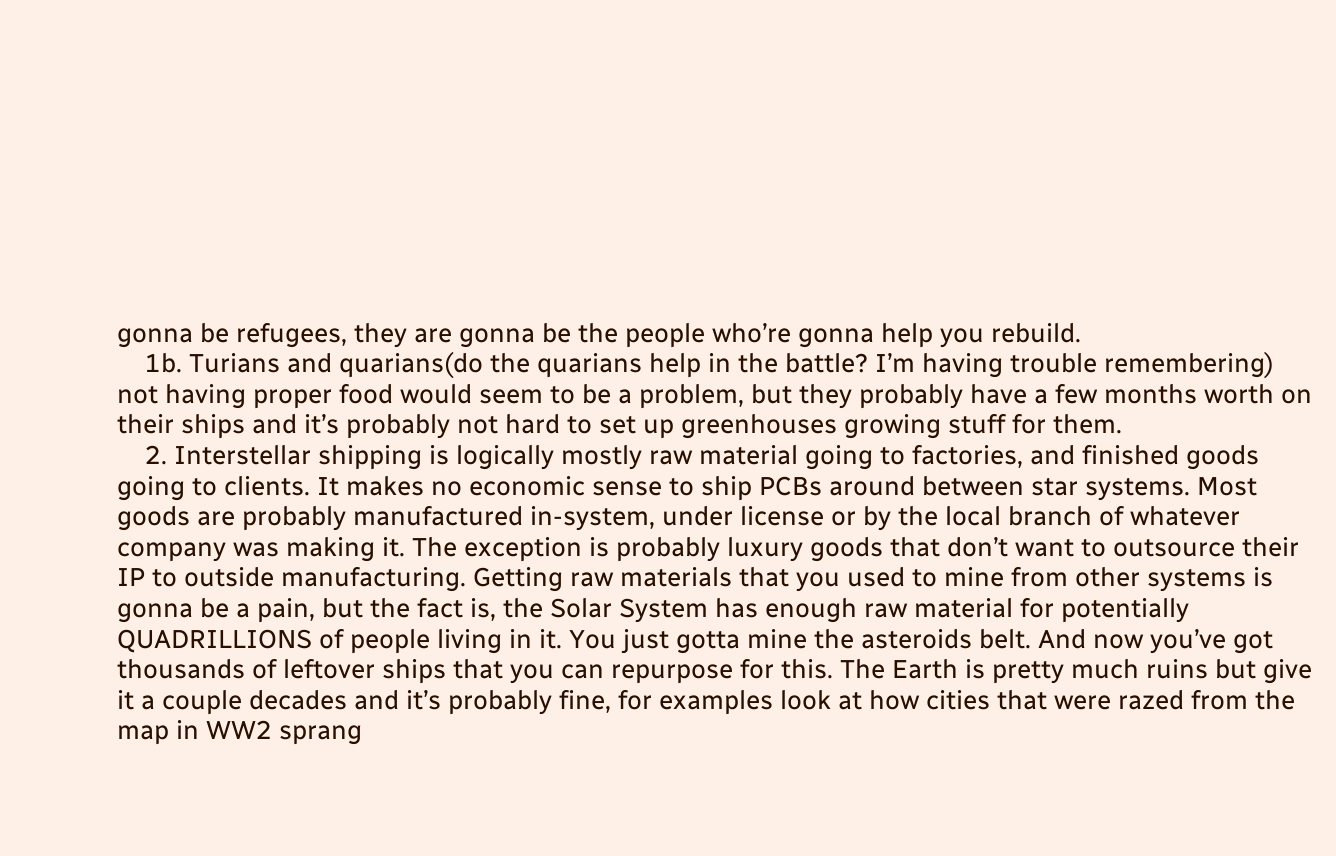gonna be refugees, they are gonna be the people who’re gonna help you rebuild.
    1b. Turians and quarians(do the quarians help in the battle? I’m having trouble remembering) not having proper food would seem to be a problem, but they probably have a few months worth on their ships and it’s probably not hard to set up greenhouses growing stuff for them.
    2. Interstellar shipping is logically mostly raw material going to factories, and finished goods going to clients. It makes no economic sense to ship PCBs around between star systems. Most goods are probably manufactured in-system, under license or by the local branch of whatever company was making it. The exception is probably luxury goods that don’t want to outsource their IP to outside manufacturing. Getting raw materials that you used to mine from other systems is gonna be a pain, but the fact is, the Solar System has enough raw material for potentially QUADRILLIONS of people living in it. You just gotta mine the asteroids belt. And now you’ve got thousands of leftover ships that you can repurpose for this. The Earth is pretty much ruins but give it a couple decades and it’s probably fine, for examples look at how cities that were razed from the map in WW2 sprang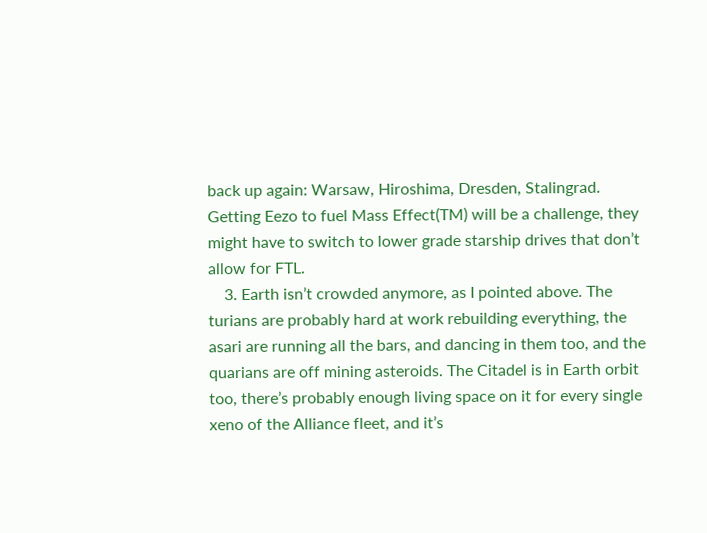back up again: Warsaw, Hiroshima, Dresden, Stalingrad. Getting Eezo to fuel Mass Effect(TM) will be a challenge, they might have to switch to lower grade starship drives that don’t allow for FTL.
    3. Earth isn’t crowded anymore, as I pointed above. The turians are probably hard at work rebuilding everything, the asari are running all the bars, and dancing in them too, and the quarians are off mining asteroids. The Citadel is in Earth orbit too, there’s probably enough living space on it for every single xeno of the Alliance fleet, and it’s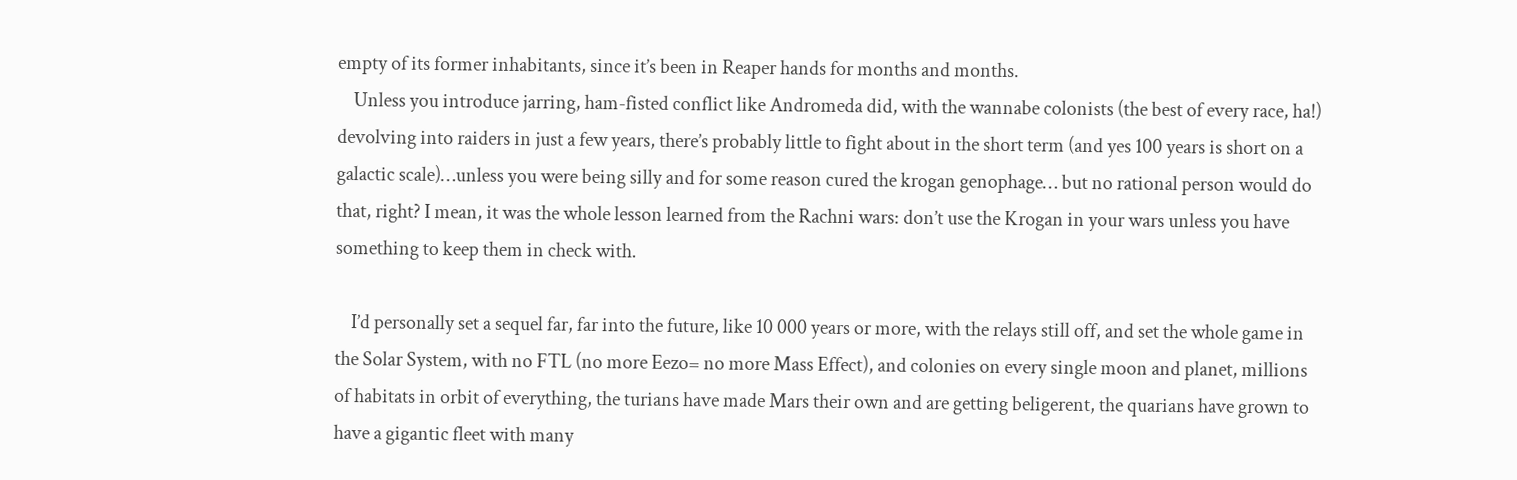empty of its former inhabitants, since it’s been in Reaper hands for months and months.
    Unless you introduce jarring, ham-fisted conflict like Andromeda did, with the wannabe colonists (the best of every race, ha!) devolving into raiders in just a few years, there’s probably little to fight about in the short term (and yes 100 years is short on a galactic scale)…unless you were being silly and for some reason cured the krogan genophage… but no rational person would do that, right? I mean, it was the whole lesson learned from the Rachni wars: don’t use the Krogan in your wars unless you have something to keep them in check with.

    I’d personally set a sequel far, far into the future, like 10 000 years or more, with the relays still off, and set the whole game in the Solar System, with no FTL (no more Eezo= no more Mass Effect), and colonies on every single moon and planet, millions of habitats in orbit of everything, the turians have made Mars their own and are getting beligerent, the quarians have grown to have a gigantic fleet with many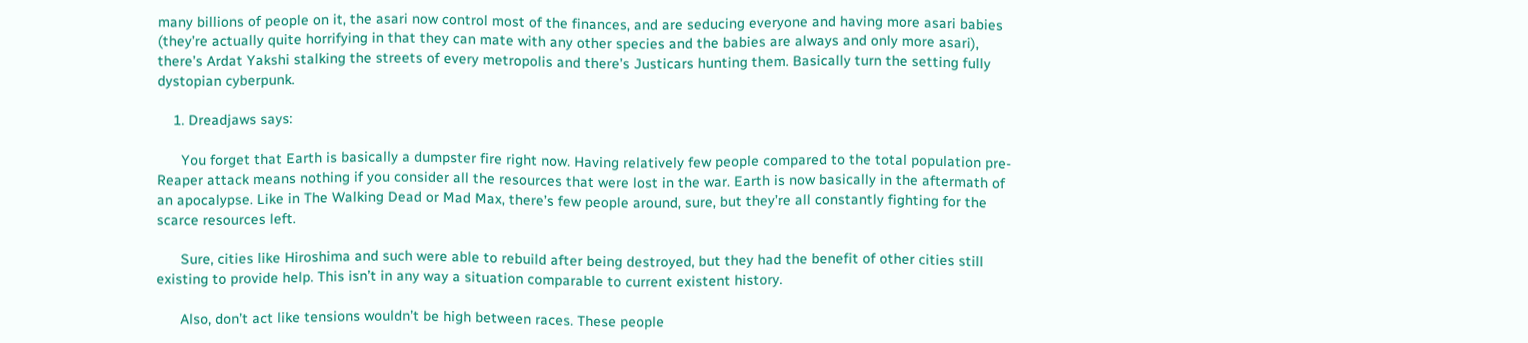many billions of people on it, the asari now control most of the finances, and are seducing everyone and having more asari babies (they’re actually quite horrifying in that they can mate with any other species and the babies are always and only more asari), there’s Ardat Yakshi stalking the streets of every metropolis and there’s Justicars hunting them. Basically turn the setting fully dystopian cyberpunk.

    1. Dreadjaws says:

      You forget that Earth is basically a dumpster fire right now. Having relatively few people compared to the total population pre-Reaper attack means nothing if you consider all the resources that were lost in the war. Earth is now basically in the aftermath of an apocalypse. Like in The Walking Dead or Mad Max, there’s few people around, sure, but they’re all constantly fighting for the scarce resources left.

      Sure, cities like Hiroshima and such were able to rebuild after being destroyed, but they had the benefit of other cities still existing to provide help. This isn’t in any way a situation comparable to current existent history.

      Also, don’t act like tensions wouldn’t be high between races. These people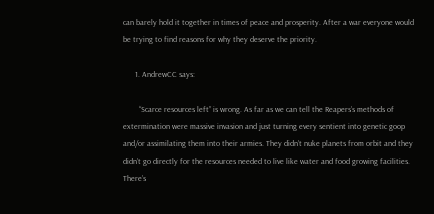can barely hold it together in times of peace and prosperity. After a war everyone would be trying to find reasons for why they deserve the priority.

      1. AndrewCC says:

        “Scarce resources left” is wrong. As far as we can tell the Reapers’s methods of extermination were massive invasion and just turning every sentient into genetic goop and/or assimilating them into their armies. They didn’t nuke planets from orbit and they didn’t go directly for the resources needed to live like water and food growing facilities. There’s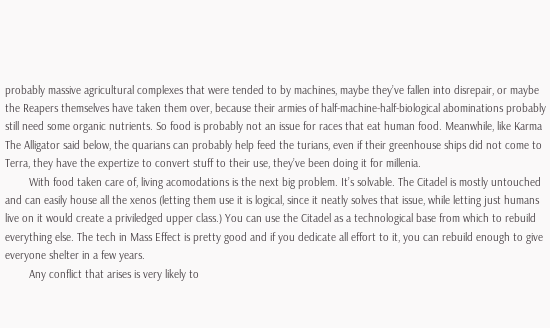probably massive agricultural complexes that were tended to by machines, maybe they’ve fallen into disrepair, or maybe the Reapers themselves have taken them over, because their armies of half-machine-half-biological abominations probably still need some organic nutrients. So food is probably not an issue for races that eat human food. Meanwhile, like Karma The Alligator said below, the quarians can probably help feed the turians, even if their greenhouse ships did not come to Terra, they have the expertize to convert stuff to their use, they’ve been doing it for millenia.
        With food taken care of, living acomodations is the next big problem. It’s solvable. The Citadel is mostly untouched and can easily house all the xenos (letting them use it is logical, since it neatly solves that issue, while letting just humans live on it would create a priviledged upper class.) You can use the Citadel as a technological base from which to rebuild everything else. The tech in Mass Effect is pretty good and if you dedicate all effort to it, you can rebuild enough to give everyone shelter in a few years.
        Any conflict that arises is very likely to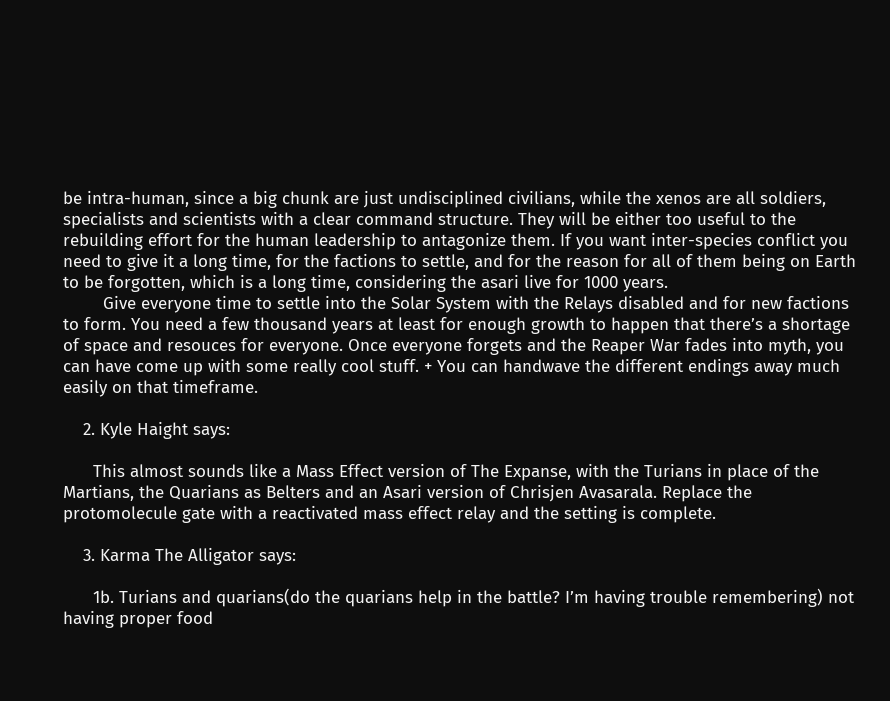be intra-human, since a big chunk are just undisciplined civilians, while the xenos are all soldiers, specialists and scientists with a clear command structure. They will be either too useful to the rebuilding effort for the human leadership to antagonize them. If you want inter-species conflict you need to give it a long time, for the factions to settle, and for the reason for all of them being on Earth to be forgotten, which is a long time, considering the asari live for 1000 years.
        Give everyone time to settle into the Solar System with the Relays disabled and for new factions to form. You need a few thousand years at least for enough growth to happen that there’s a shortage of space and resouces for everyone. Once everyone forgets and the Reaper War fades into myth, you can have come up with some really cool stuff. + You can handwave the different endings away much easily on that timeframe.

    2. Kyle Haight says:

      This almost sounds like a Mass Effect version of The Expanse, with the Turians in place of the Martians, the Quarians as Belters and an Asari version of Chrisjen Avasarala. Replace the protomolecule gate with a reactivated mass effect relay and the setting is complete.

    3. Karma The Alligator says:

      1b. Turians and quarians(do the quarians help in the battle? I’m having trouble remembering) not having proper food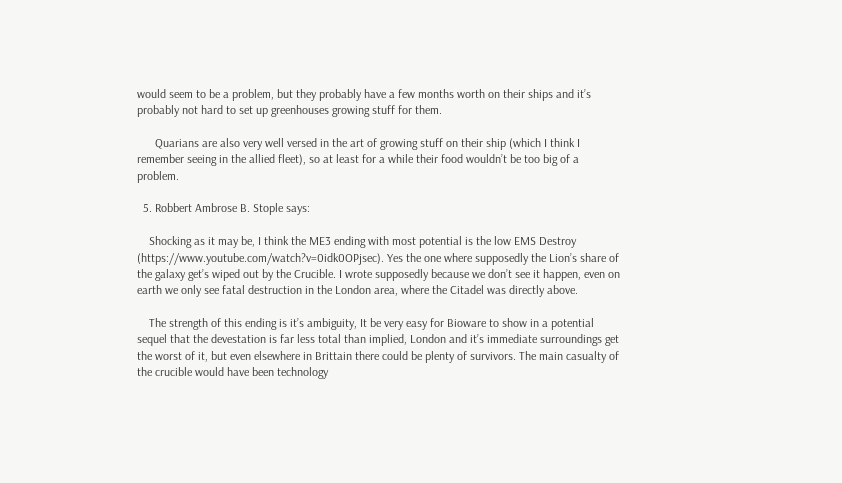would seem to be a problem, but they probably have a few months worth on their ships and it’s probably not hard to set up greenhouses growing stuff for them.

      Quarians are also very well versed in the art of growing stuff on their ship (which I think I remember seeing in the allied fleet), so at least for a while their food wouldn’t be too big of a problem.

  5. Robbert Ambrose B. Stople says:

    Shocking as it may be, I think the ME3 ending with most potential is the low EMS Destroy (https://www.youtube.com/watch?v=0idk0OPjsec). Yes the one where supposedly the Lion’s share of the galaxy get’s wiped out by the Crucible. I wrote supposedly because we don’t see it happen, even on earth we only see fatal destruction in the London area, where the Citadel was directly above.

    The strength of this ending is it’s ambiguity, It be very easy for Bioware to show in a potential sequel that the devestation is far less total than implied, London and it’s immediate surroundings get the worst of it, but even elsewhere in Brittain there could be plenty of survivors. The main casualty of the crucible would have been technology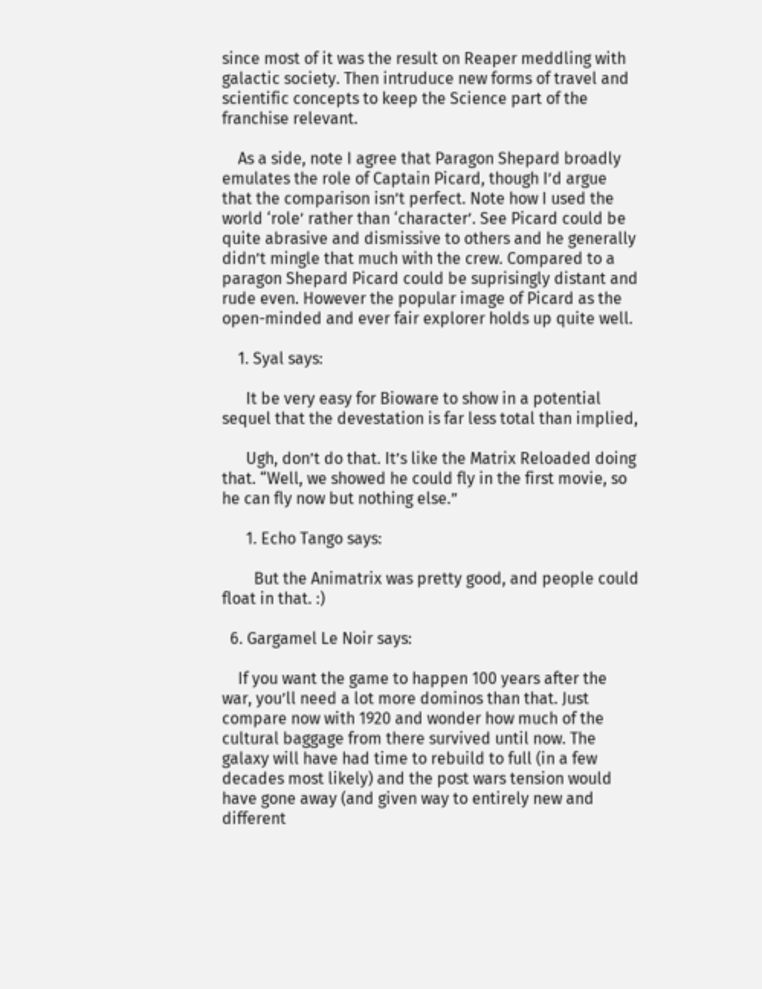since most of it was the result on Reaper meddling with galactic society. Then intruduce new forms of travel and scientific concepts to keep the Science part of the franchise relevant.

    As a side, note I agree that Paragon Shepard broadly emulates the role of Captain Picard, though I’d argue that the comparison isn’t perfect. Note how I used the world ‘role’ rather than ‘character’. See Picard could be quite abrasive and dismissive to others and he generally didn’t mingle that much with the crew. Compared to a paragon Shepard Picard could be suprisingly distant and rude even. However the popular image of Picard as the open-minded and ever fair explorer holds up quite well.

    1. Syal says:

      It be very easy for Bioware to show in a potential sequel that the devestation is far less total than implied,

      Ugh, don’t do that. It’s like the Matrix Reloaded doing that. “Well, we showed he could fly in the first movie, so he can fly now but nothing else.”

      1. Echo Tango says:

        But the Animatrix was pretty good, and people could float in that. :)

  6. Gargamel Le Noir says:

    If you want the game to happen 100 years after the war, you’ll need a lot more dominos than that. Just compare now with 1920 and wonder how much of the cultural baggage from there survived until now. The galaxy will have had time to rebuild to full (in a few decades most likely) and the post wars tension would have gone away (and given way to entirely new and different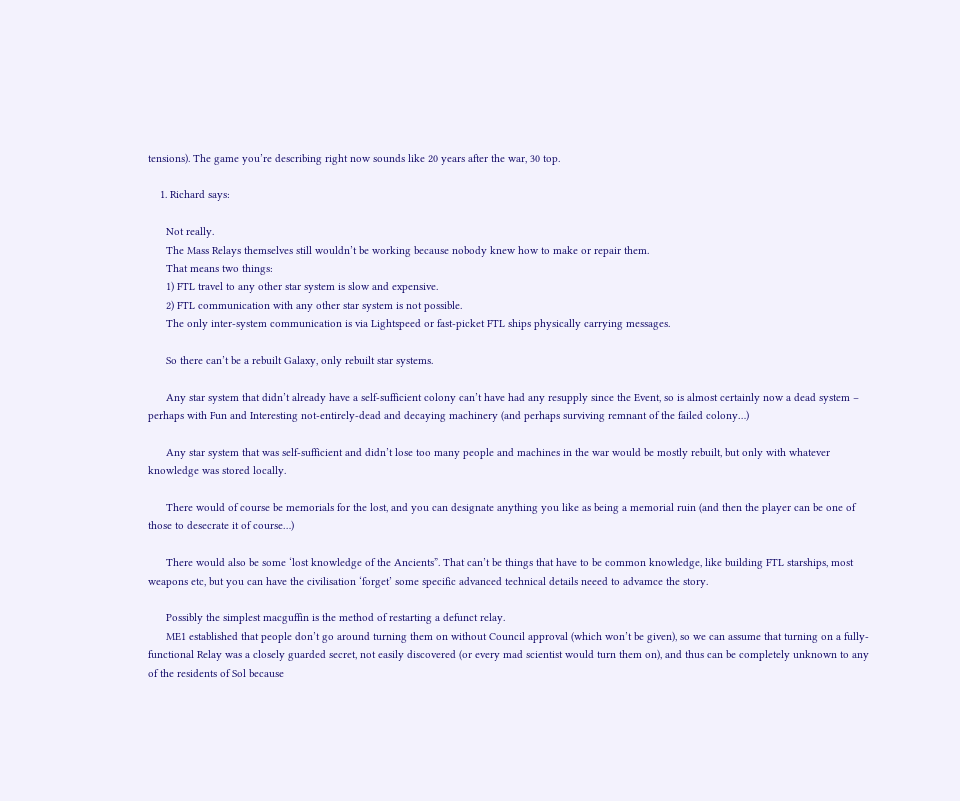tensions). The game you’re describing right now sounds like 20 years after the war, 30 top.

    1. Richard says:

      Not really.
      The Mass Relays themselves still wouldn’t be working because nobody knew how to make or repair them.
      That means two things:
      1) FTL travel to any other star system is slow and expensive.
      2) FTL communication with any other star system is not possible.
      The only inter-system communication is via Lightspeed or fast-picket FTL ships physically carrying messages.

      So there can’t be a rebuilt Galaxy, only rebuilt star systems.

      Any star system that didn’t already have a self-sufficient colony can’t have had any resupply since the Event, so is almost certainly now a dead system – perhaps with Fun and Interesting not-entirely-dead and decaying machinery (and perhaps surviving remnant of the failed colony…)

      Any star system that was self-sufficient and didn’t lose too many people and machines in the war would be mostly rebuilt, but only with whatever knowledge was stored locally.

      There would of course be memorials for the lost, and you can designate anything you like as being a memorial ruin (and then the player can be one of those to desecrate it of course…)

      There would also be some ‘lost knowledge of the Ancients”. That can’t be things that have to be common knowledge, like building FTL starships, most weapons etc, but you can have the civilisation ‘forget’ some specific advanced technical details neeed to advamce the story.

      Possibly the simplest macguffin is the method of restarting a defunct relay.
      ME1 established that people don’t go around turning them on without Council approval (which won’t be given), so we can assume that turning on a fully-functional Relay was a closely guarded secret, not easily discovered (or every mad scientist would turn them on), and thus can be completely unknown to any of the residents of Sol because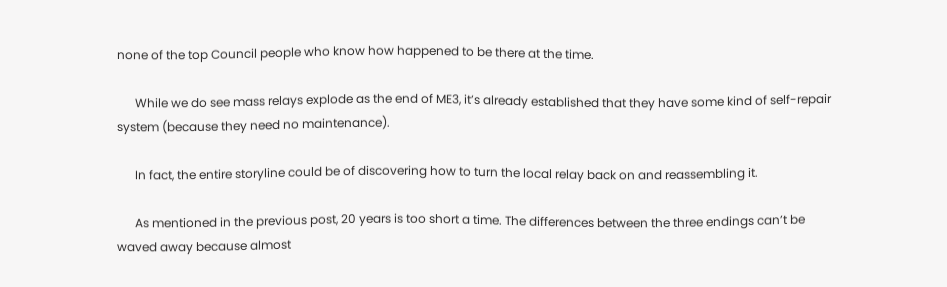none of the top Council people who know how happened to be there at the time.

      While we do see mass relays explode as the end of ME3, it’s already established that they have some kind of self-repair system (because they need no maintenance).

      In fact, the entire storyline could be of discovering how to turn the local relay back on and reassembling it.

      As mentioned in the previous post, 20 years is too short a time. The differences between the three endings can’t be waved away because almost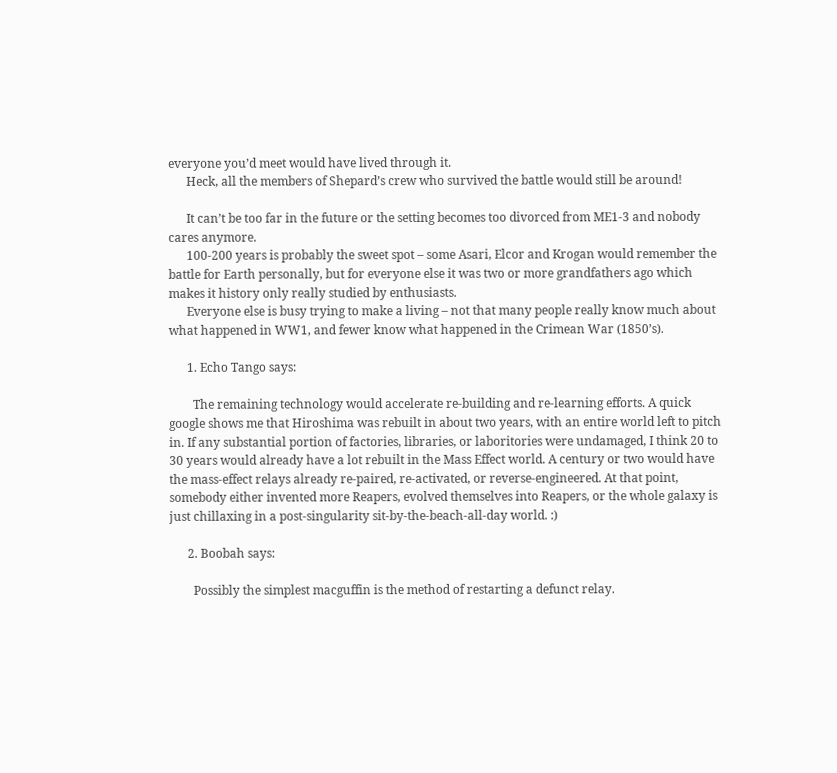everyone you’d meet would have lived through it.
      Heck, all the members of Shepard’s crew who survived the battle would still be around!

      It can’t be too far in the future or the setting becomes too divorced from ME1-3 and nobody cares anymore.
      100-200 years is probably the sweet spot – some Asari, Elcor and Krogan would remember the battle for Earth personally, but for everyone else it was two or more grandfathers ago which makes it history only really studied by enthusiasts.
      Everyone else is busy trying to make a living – not that many people really know much about what happened in WW1, and fewer know what happened in the Crimean War (1850’s).

      1. Echo Tango says:

        The remaining technology would accelerate re-building and re-learning efforts. A quick google shows me that Hiroshima was rebuilt in about two years, with an entire world left to pitch in. If any substantial portion of factories, libraries, or laboritories were undamaged, I think 20 to 30 years would already have a lot rebuilt in the Mass Effect world. A century or two would have the mass-effect relays already re-paired, re-activated, or reverse-engineered. At that point, somebody either invented more Reapers, evolved themselves into Reapers, or the whole galaxy is just chillaxing in a post-singularity sit-by-the-beach-all-day world. :)

      2. Boobah says:

        Possibly the simplest macguffin is the method of restarting a defunct relay.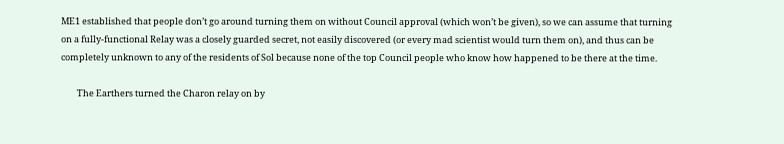ME1 established that people don’t go around turning them on without Council approval (which won’t be given), so we can assume that turning on a fully-functional Relay was a closely guarded secret, not easily discovered (or every mad scientist would turn them on), and thus can be completely unknown to any of the residents of Sol because none of the top Council people who know how happened to be there at the time.

        The Earthers turned the Charon relay on by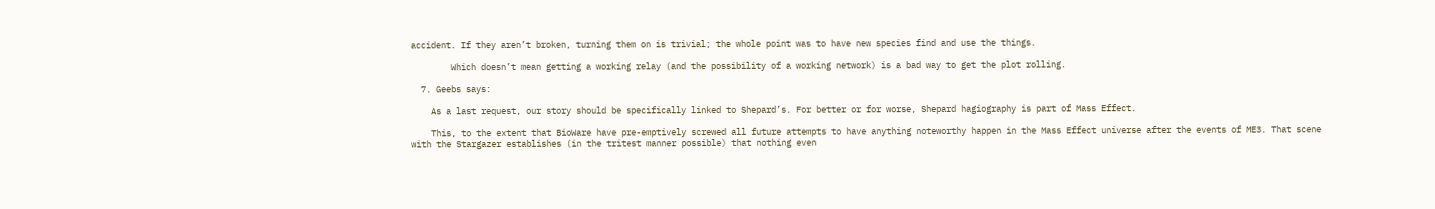accident. If they aren’t broken, turning them on is trivial; the whole point was to have new species find and use the things.

        Which doesn’t mean getting a working relay (and the possibility of a working network) is a bad way to get the plot rolling.

  7. Geebs says:

    As a last request, our story should be specifically linked to Shepard’s. For better or for worse, Shepard hagiography is part of Mass Effect.

    This, to the extent that BioWare have pre-emptively screwed all future attempts to have anything noteworthy happen in the Mass Effect universe after the events of ME3. That scene with the Stargazer establishes (in the tritest manner possible) that nothing even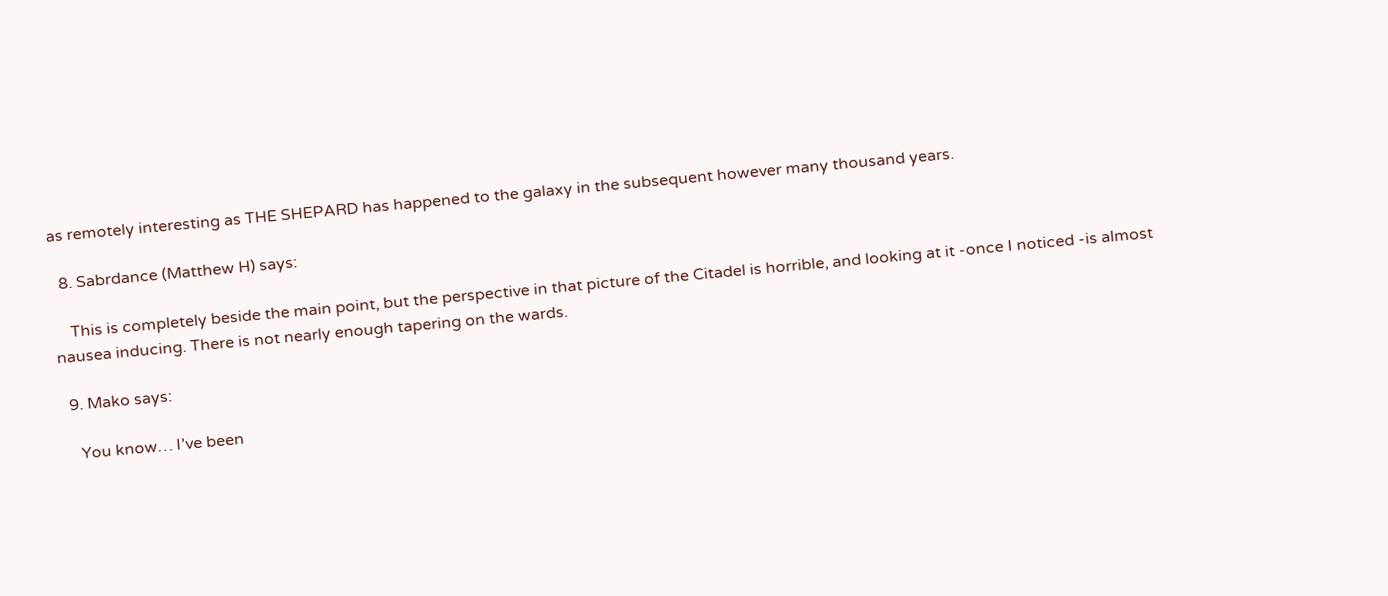as remotely interesting as THE SHEPARD has happened to the galaxy in the subsequent however many thousand years.

  8. Sabrdance (Matthew H) says:

    This is completely beside the main point, but the perspective in that picture of the Citadel is horrible, and looking at it -once I noticed -is almost nausea inducing. There is not nearly enough tapering on the wards.

  9. Mako says:

    You know… I’ve been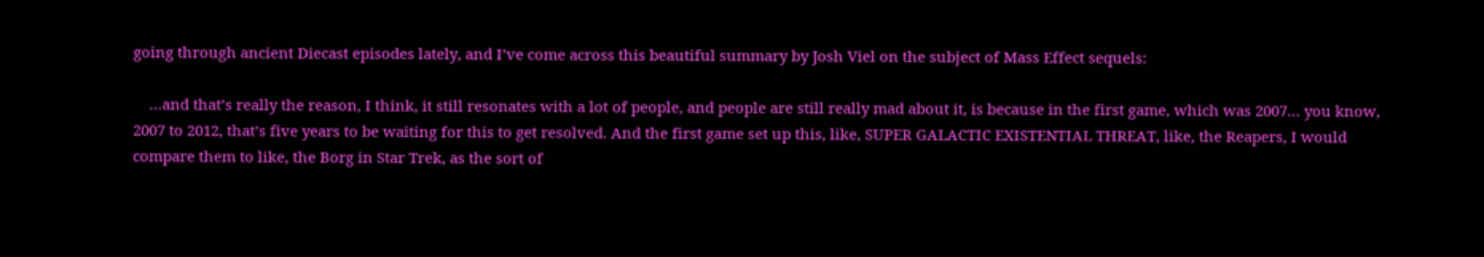going through ancient Diecast episodes lately, and I’ve come across this beautiful summary by Josh Viel on the subject of Mass Effect sequels:

    …and that’s really the reason, I think, it still resonates with a lot of people, and people are still really mad about it, is because in the first game, which was 2007… you know, 2007 to 2012, that’s five years to be waiting for this to get resolved. And the first game set up this, like, SUPER GALACTIC EXISTENTIAL THREAT, like, the Reapers, I would compare them to like, the Borg in Star Trek, as the sort of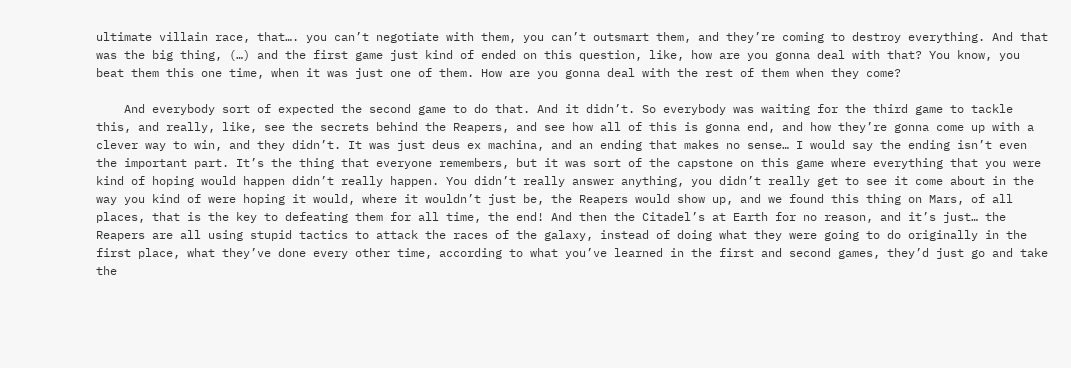ultimate villain race, that…. you can’t negotiate with them, you can’t outsmart them, and they’re coming to destroy everything. And that was the big thing, (…) and the first game just kind of ended on this question, like, how are you gonna deal with that? You know, you beat them this one time, when it was just one of them. How are you gonna deal with the rest of them when they come?

    And everybody sort of expected the second game to do that. And it didn’t. So everybody was waiting for the third game to tackle this, and really, like, see the secrets behind the Reapers, and see how all of this is gonna end, and how they’re gonna come up with a clever way to win, and they didn’t. It was just deus ex machina, and an ending that makes no sense… I would say the ending isn’t even the important part. It’s the thing that everyone remembers, but it was sort of the capstone on this game where everything that you were kind of hoping would happen didn’t really happen. You didn’t really answer anything, you didn’t really get to see it come about in the way you kind of were hoping it would, where it wouldn’t just be, the Reapers would show up, and we found this thing on Mars, of all places, that is the key to defeating them for all time, the end! And then the Citadel’s at Earth for no reason, and it’s just… the Reapers are all using stupid tactics to attack the races of the galaxy, instead of doing what they were going to do originally in the first place, what they’ve done every other time, according to what you’ve learned in the first and second games, they’d just go and take the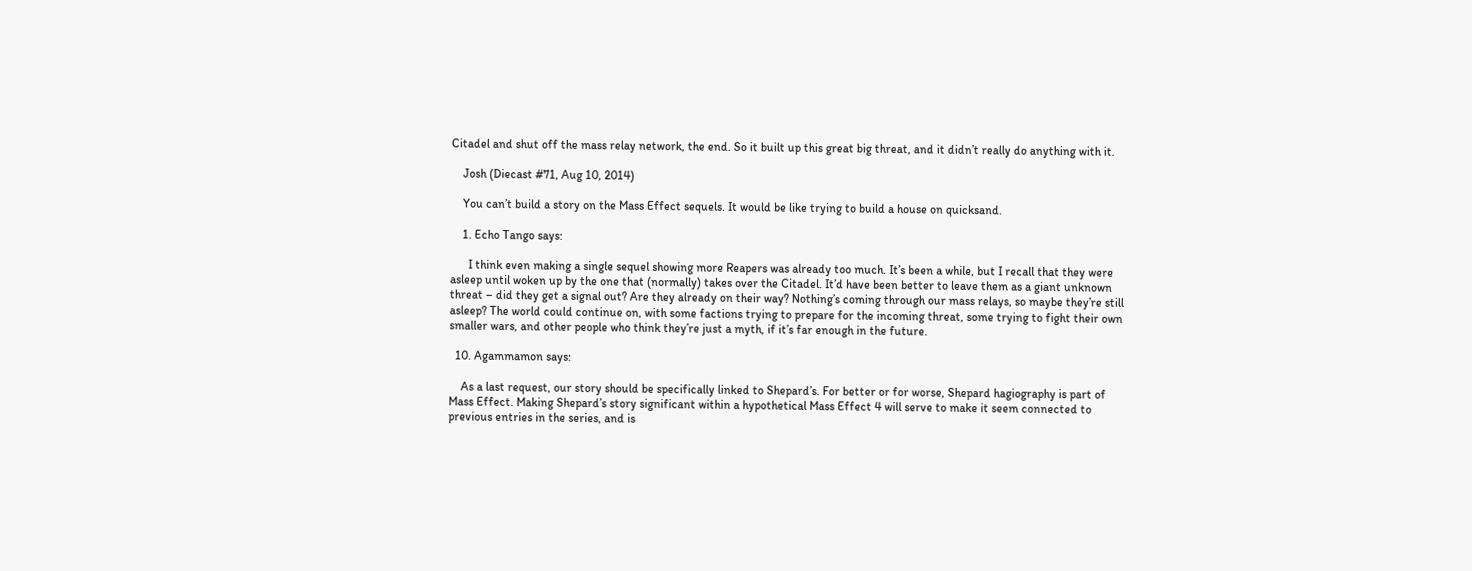Citadel and shut off the mass relay network, the end. So it built up this great big threat, and it didn’t really do anything with it.

    Josh (Diecast #71, Aug 10, 2014)

    You can’t build a story on the Mass Effect sequels. It would be like trying to build a house on quicksand.

    1. Echo Tango says:

      I think even making a single sequel showing more Reapers was already too much. It’s been a while, but I recall that they were asleep until woken up by the one that (normally) takes over the Citadel. It’d have been better to leave them as a giant unknown threat – did they get a signal out? Are they already on their way? Nothing’s coming through our mass relays, so maybe they’re still asleep? The world could continue on, with some factions trying to prepare for the incoming threat, some trying to fight their own smaller wars, and other people who think they’re just a myth, if it’s far enough in the future.

  10. Agammamon says:

    As a last request, our story should be specifically linked to Shepard’s. For better or for worse, Shepard hagiography is part of Mass Effect. Making Shepard’s story significant within a hypothetical Mass Effect 4 will serve to make it seem connected to previous entries in the series, and is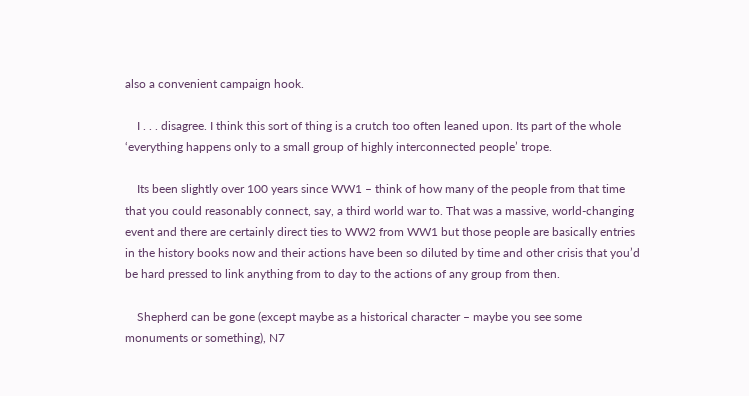also a convenient campaign hook.

    I . . . disagree. I think this sort of thing is a crutch too often leaned upon. Its part of the whole ‘everything happens only to a small group of highly interconnected people’ trope.

    Its been slightly over 100 years since WW1 – think of how many of the people from that time that you could reasonably connect, say, a third world war to. That was a massive, world-changing event and there are certainly direct ties to WW2 from WW1 but those people are basically entries in the history books now and their actions have been so diluted by time and other crisis that you’d be hard pressed to link anything from to day to the actions of any group from then.

    Shepherd can be gone (except maybe as a historical character – maybe you see some monuments or something), N7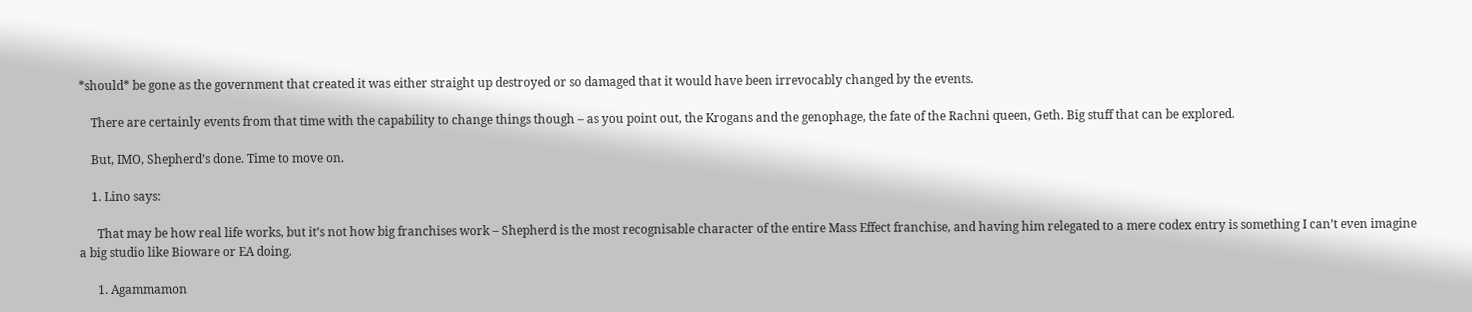*should* be gone as the government that created it was either straight up destroyed or so damaged that it would have been irrevocably changed by the events.

    There are certainly events from that time with the capability to change things though – as you point out, the Krogans and the genophage, the fate of the Rachni queen, Geth. Big stuff that can be explored.

    But, IMO, Shepherd’s done. Time to move on.

    1. Lino says:

      That may be how real life works, but it’s not how big franchises work – Shepherd is the most recognisable character of the entire Mass Effect franchise, and having him relegated to a mere codex entry is something I can’t even imagine a big studio like Bioware or EA doing.

      1. Agammamon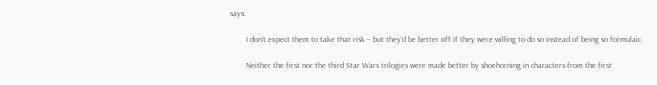says:

        I don’t expect them to take that risk – but they’d be better off if they were willing to do so instead of being so formulaic.

        Neither the first nor the third Star Wars trilogies were made better by shoehorning in characters from the first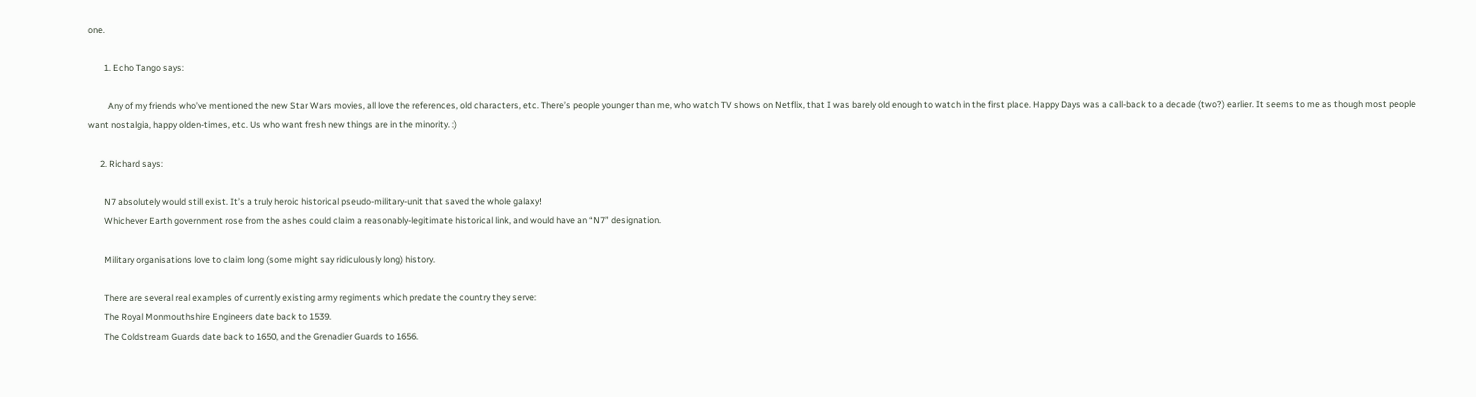one.

        1. Echo Tango says:

          Any of my friends who’ve mentioned the new Star Wars movies, all love the references, old characters, etc. There’s people younger than me, who watch TV shows on Netflix, that I was barely old enough to watch in the first place. Happy Days was a call-back to a decade (two?) earlier. It seems to me as though most people want nostalgia, happy olden-times, etc. Us who want fresh new things are in the minority. :)

      2. Richard says:

        N7 absolutely would still exist. It’s a truly heroic historical pseudo-military-unit that saved the whole galaxy!
        Whichever Earth government rose from the ashes could claim a reasonably-legitimate historical link, and would have an “N7” designation.

        Military organisations love to claim long (some might say ridiculously long) history.

        There are several real examples of currently existing army regiments which predate the country they serve:
        The Royal Monmouthshire Engineers date back to 1539.
        The Coldstream Guards date back to 1650, and the Grenadier Guards to 1656.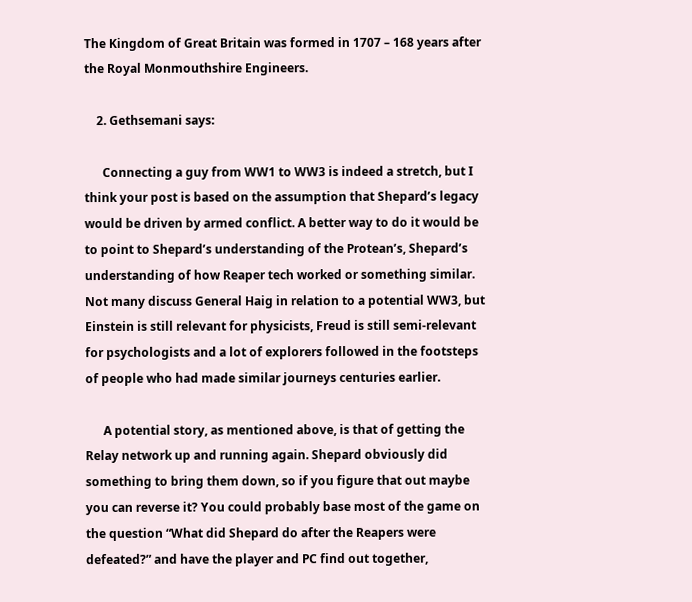The Kingdom of Great Britain was formed in 1707 – 168 years after the Royal Monmouthshire Engineers.

    2. Gethsemani says:

      Connecting a guy from WW1 to WW3 is indeed a stretch, but I think your post is based on the assumption that Shepard’s legacy would be driven by armed conflict. A better way to do it would be to point to Shepard’s understanding of the Protean’s, Shepard’s understanding of how Reaper tech worked or something similar. Not many discuss General Haig in relation to a potential WW3, but Einstein is still relevant for physicists, Freud is still semi-relevant for psychologists and a lot of explorers followed in the footsteps of people who had made similar journeys centuries earlier.

      A potential story, as mentioned above, is that of getting the Relay network up and running again. Shepard obviously did something to bring them down, so if you figure that out maybe you can reverse it? You could probably base most of the game on the question “What did Shepard do after the Reapers were defeated?” and have the player and PC find out together,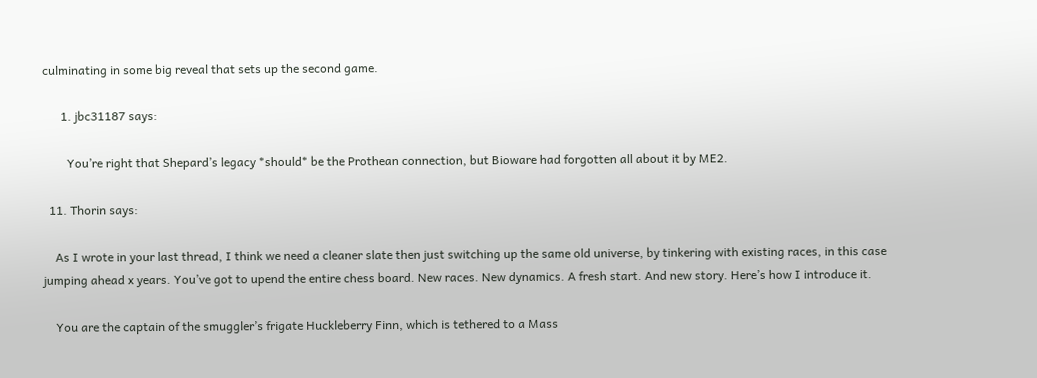culminating in some big reveal that sets up the second game.

      1. jbc31187 says:

        You’re right that Shepard’s legacy *should* be the Prothean connection, but Bioware had forgotten all about it by ME2.

  11. Thorin says:

    As I wrote in your last thread, I think we need a cleaner slate then just switching up the same old universe, by tinkering with existing races, in this case jumping ahead x years. You’ve got to upend the entire chess board. New races. New dynamics. A fresh start. And new story. Here’s how I introduce it.

    You are the captain of the smuggler’s frigate Huckleberry Finn, which is tethered to a Mass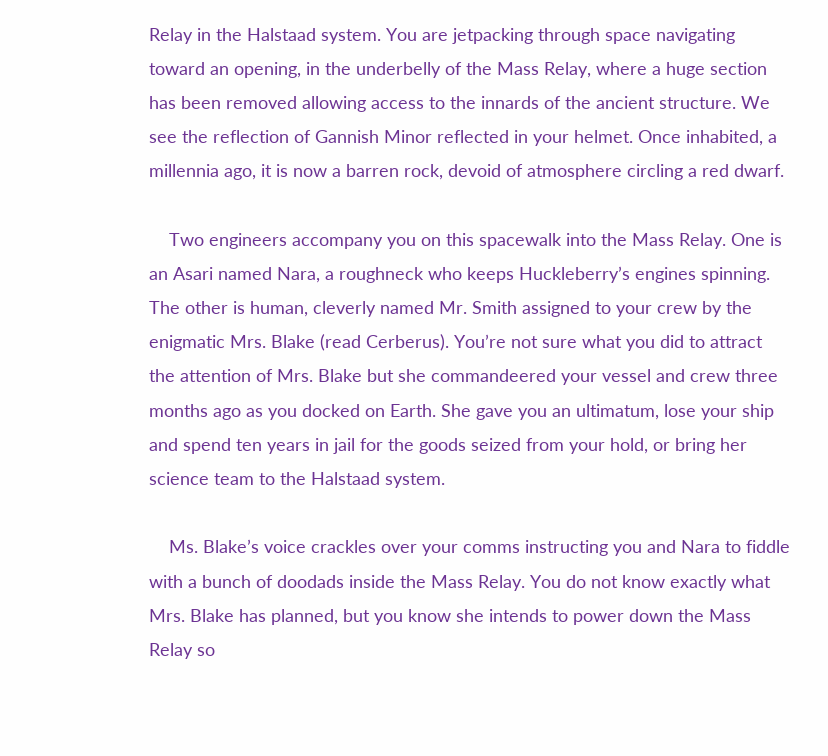Relay in the Halstaad system. You are jetpacking through space navigating toward an opening, in the underbelly of the Mass Relay, where a huge section has been removed allowing access to the innards of the ancient structure. We see the reflection of Gannish Minor reflected in your helmet. Once inhabited, a millennia ago, it is now a barren rock, devoid of atmosphere circling a red dwarf.

    Two engineers accompany you on this spacewalk into the Mass Relay. One is an Asari named Nara, a roughneck who keeps Huckleberry’s engines spinning. The other is human, cleverly named Mr. Smith assigned to your crew by the enigmatic Mrs. Blake (read Cerberus). You’re not sure what you did to attract the attention of Mrs. Blake but she commandeered your vessel and crew three months ago as you docked on Earth. She gave you an ultimatum, lose your ship and spend ten years in jail for the goods seized from your hold, or bring her science team to the Halstaad system.

    Ms. Blake’s voice crackles over your comms instructing you and Nara to fiddle with a bunch of doodads inside the Mass Relay. You do not know exactly what Mrs. Blake has planned, but you know she intends to power down the Mass Relay so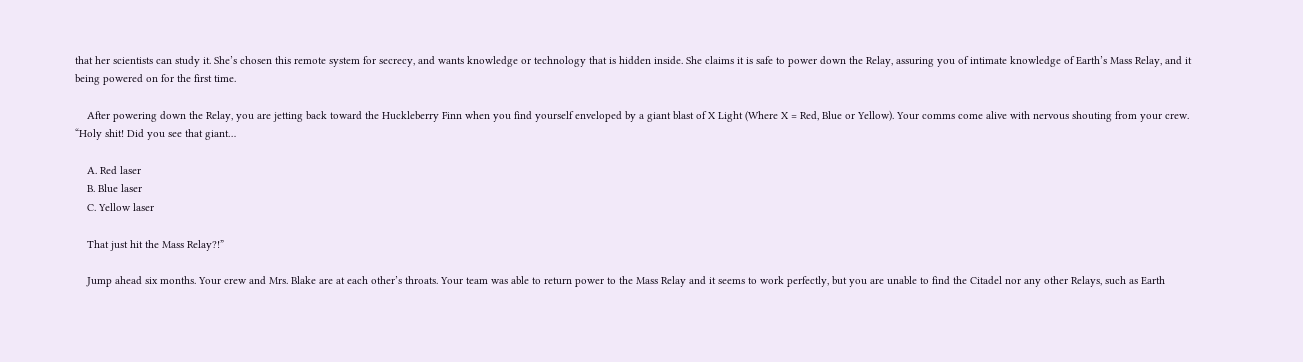that her scientists can study it. She’s chosen this remote system for secrecy, and wants knowledge or technology that is hidden inside. She claims it is safe to power down the Relay, assuring you of intimate knowledge of Earth’s Mass Relay, and it being powered on for the first time.

    After powering down the Relay, you are jetting back toward the Huckleberry Finn when you find yourself enveloped by a giant blast of X Light (Where X = Red, Blue or Yellow). Your comms come alive with nervous shouting from your crew. “Holy shit! Did you see that giant…

    A. Red laser
    B. Blue laser
    C. Yellow laser

    That just hit the Mass Relay?!”

    Jump ahead six months. Your crew and Mrs. Blake are at each other’s throats. Your team was able to return power to the Mass Relay and it seems to work perfectly, but you are unable to find the Citadel nor any other Relays, such as Earth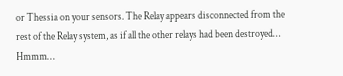or Thessia on your sensors. The Relay appears disconnected from the rest of the Relay system, as if all the other relays had been destroyed… Hmmm…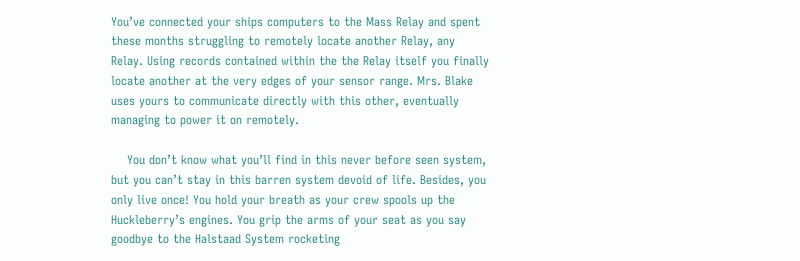You’ve connected your ships computers to the Mass Relay and spent these months struggling to remotely locate another Relay, any Relay. Using records contained within the the Relay itself you finally locate another at the very edges of your sensor range. Mrs. Blake uses yours to communicate directly with this other, eventually managing to power it on remotely.

    You don’t know what you’ll find in this never before seen system, but you can’t stay in this barren system devoid of life. Besides, you only live once! You hold your breath as your crew spools up the Huckleberry’s engines. You grip the arms of your seat as you say goodbye to the Halstaad System rocketing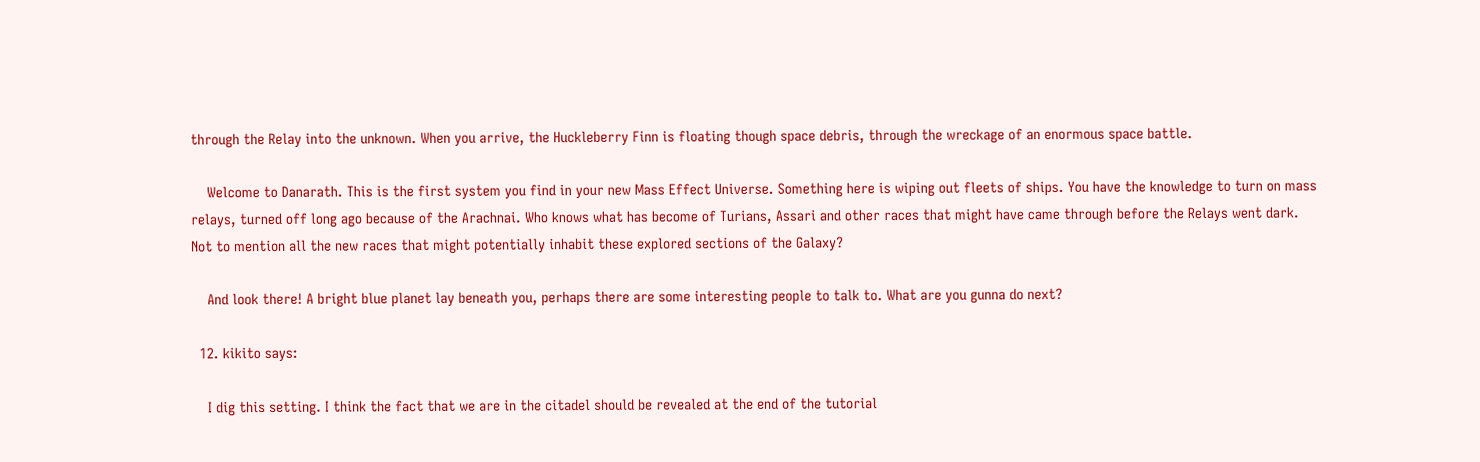through the Relay into the unknown. When you arrive, the Huckleberry Finn is floating though space debris, through the wreckage of an enormous space battle.

    Welcome to Danarath. This is the first system you find in your new Mass Effect Universe. Something here is wiping out fleets of ships. You have the knowledge to turn on mass relays, turned off long ago because of the Arachnai. Who knows what has become of Turians, Assari and other races that might have came through before the Relays went dark. Not to mention all the new races that might potentially inhabit these explored sections of the Galaxy?

    And look there! A bright blue planet lay beneath you, perhaps there are some interesting people to talk to. What are you gunna do next?

  12. kikito says:

    I dig this setting. I think the fact that we are in the citadel should be revealed at the end of the tutorial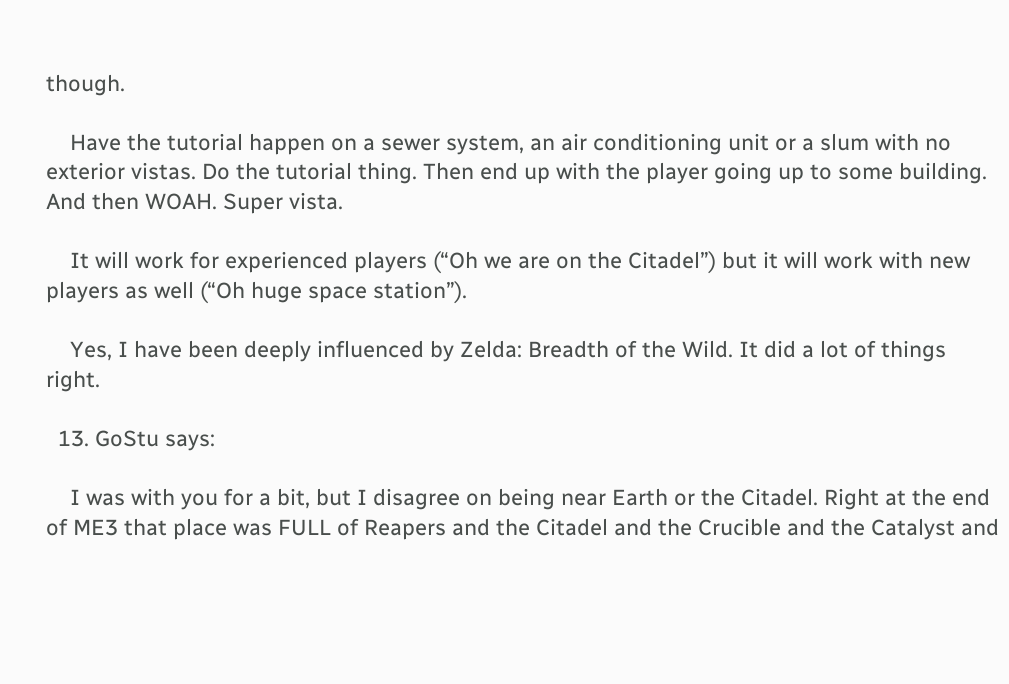though.

    Have the tutorial happen on a sewer system, an air conditioning unit or a slum with no exterior vistas. Do the tutorial thing. Then end up with the player going up to some building. And then WOAH. Super vista.

    It will work for experienced players (“Oh we are on the Citadel”) but it will work with new players as well (“Oh huge space station”).

    Yes, I have been deeply influenced by Zelda: Breadth of the Wild. It did a lot of things right.

  13. GoStu says:

    I was with you for a bit, but I disagree on being near Earth or the Citadel. Right at the end of ME3 that place was FULL of Reapers and the Citadel and the Crucible and the Catalyst and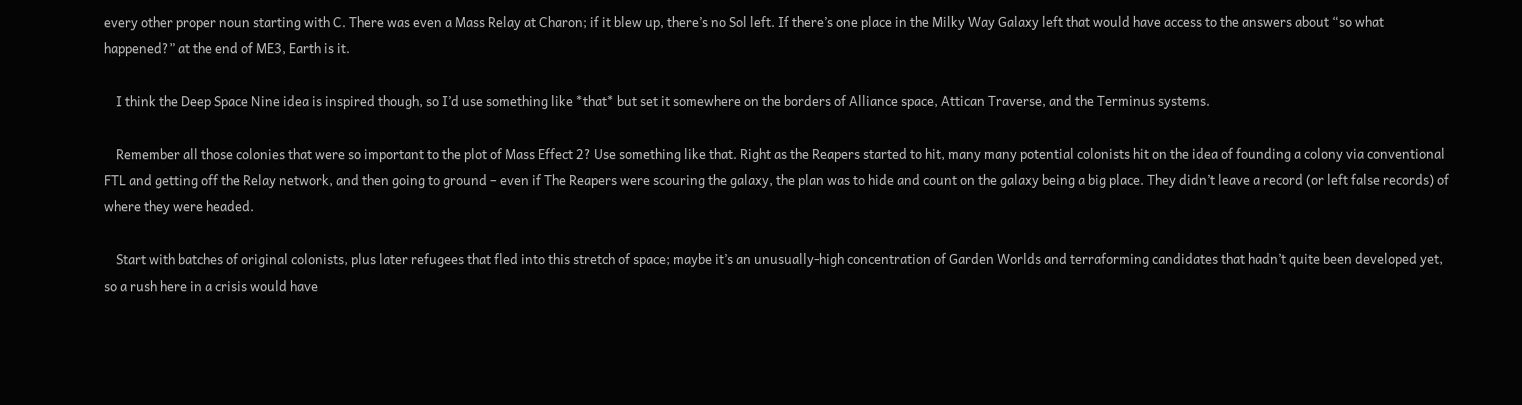every other proper noun starting with C. There was even a Mass Relay at Charon; if it blew up, there’s no Sol left. If there’s one place in the Milky Way Galaxy left that would have access to the answers about “so what happened?” at the end of ME3, Earth is it.

    I think the Deep Space Nine idea is inspired though, so I’d use something like *that* but set it somewhere on the borders of Alliance space, Attican Traverse, and the Terminus systems.

    Remember all those colonies that were so important to the plot of Mass Effect 2? Use something like that. Right as the Reapers started to hit, many many potential colonists hit on the idea of founding a colony via conventional FTL and getting off the Relay network, and then going to ground – even if The Reapers were scouring the galaxy, the plan was to hide and count on the galaxy being a big place. They didn’t leave a record (or left false records) of where they were headed.

    Start with batches of original colonists, plus later refugees that fled into this stretch of space; maybe it’s an unusually-high concentration of Garden Worlds and terraforming candidates that hadn’t quite been developed yet, so a rush here in a crisis would have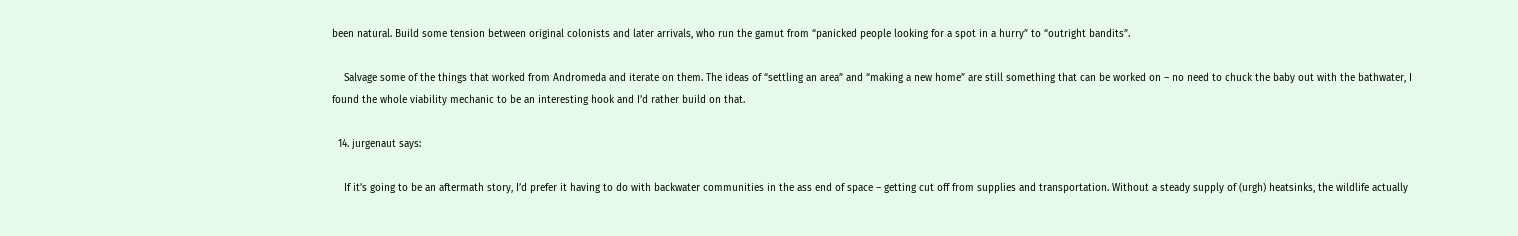been natural. Build some tension between original colonists and later arrivals, who run the gamut from “panicked people looking for a spot in a hurry” to “outright bandits”.

    Salvage some of the things that worked from Andromeda and iterate on them. The ideas of “settling an area” and “making a new home” are still something that can be worked on – no need to chuck the baby out with the bathwater, I found the whole viability mechanic to be an interesting hook and I’d rather build on that.

  14. jurgenaut says:

    If it’s going to be an aftermath story, I’d prefer it having to do with backwater communities in the ass end of space – getting cut off from supplies and transportation. Without a steady supply of (urgh) heatsinks, the wildlife actually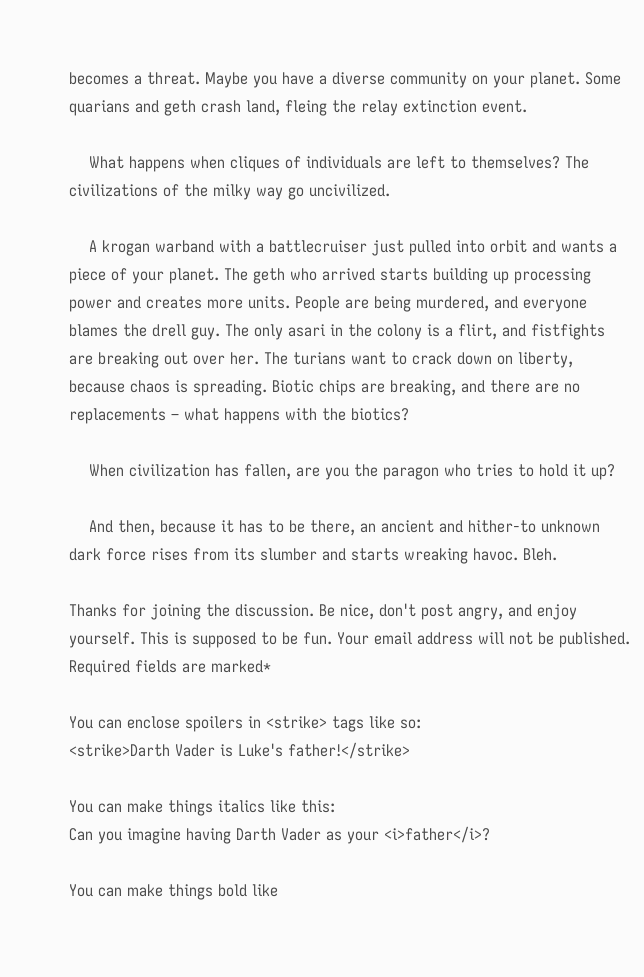becomes a threat. Maybe you have a diverse community on your planet. Some quarians and geth crash land, fleing the relay extinction event.

    What happens when cliques of individuals are left to themselves? The civilizations of the milky way go uncivilized.

    A krogan warband with a battlecruiser just pulled into orbit and wants a piece of your planet. The geth who arrived starts building up processing power and creates more units. People are being murdered, and everyone blames the drell guy. The only asari in the colony is a flirt, and fistfights are breaking out over her. The turians want to crack down on liberty, because chaos is spreading. Biotic chips are breaking, and there are no replacements – what happens with the biotics?

    When civilization has fallen, are you the paragon who tries to hold it up?

    And then, because it has to be there, an ancient and hither-to unknown dark force rises from its slumber and starts wreaking havoc. Bleh.

Thanks for joining the discussion. Be nice, don't post angry, and enjoy yourself. This is supposed to be fun. Your email address will not be published. Required fields are marked*

You can enclose spoilers in <strike> tags like so:
<strike>Darth Vader is Luke's father!</strike>

You can make things italics like this:
Can you imagine having Darth Vader as your <i>father</i>?

You can make things bold like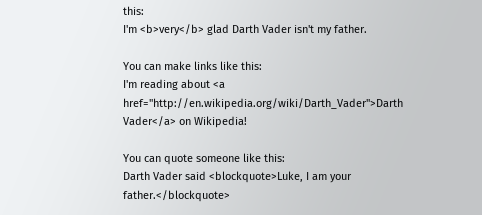this:
I'm <b>very</b> glad Darth Vader isn't my father.

You can make links like this:
I'm reading about <a href="http://en.wikipedia.org/wiki/Darth_Vader">Darth Vader</a> on Wikipedia!

You can quote someone like this:
Darth Vader said <blockquote>Luke, I am your father.</blockquote>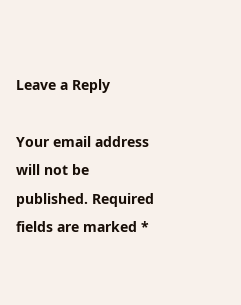Leave a Reply

Your email address will not be published. Required fields are marked *